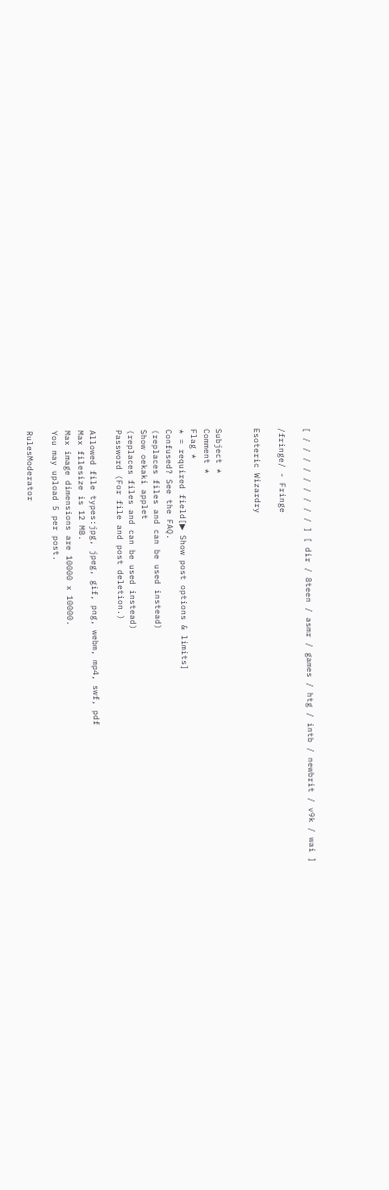[ / / / / / / / / / ] [ dir / 8teen / asmr / games / htg / intb / newbrit / v9k / wai ]

/fringe/ - Fringe

Esoteric Wizardry


Subject *
Comment *
Flag *
* = required field[▶ Show post options & limits]
Confused? See the FAQ.
(replaces files and can be used instead)
Show oekaki applet
(replaces files and can be used instead)
Password (For file and post deletion.)

Allowed file types:jpg, jpeg, gif, png, webm, mp4, swf, pdf
Max filesize is 12 MB.
Max image dimensions are 10000 x 10000.
You may upload 5 per post.

RulesModerator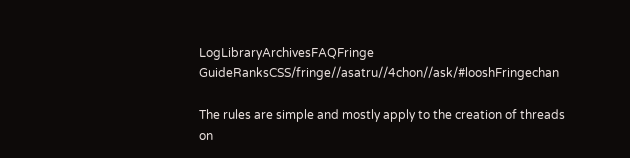LogLibraryArchivesFAQFringe GuideRanksCSS/fringe//asatru//4chon//ask/#looshFringechan

The rules are simple and mostly apply to the creation of threads on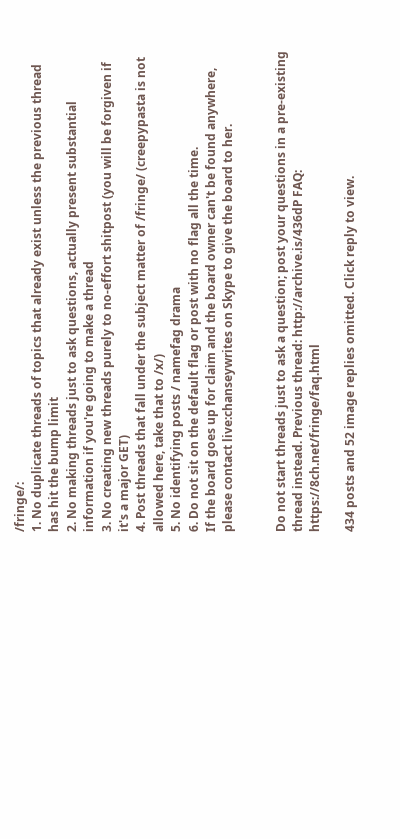/fringe/:
1. No duplicate threads of topics that already exist unless the previous thread has hit the bump limit
2. No making threads just to ask questions, actually present substantial information if you're going to make a thread
3. No creating new threads purely to no-effort shitpost (you will be forgiven if it's a major GET)
4. Post threads that fall under the subject matter of /fringe/ (creepypasta is not allowed here, take that to /x/)
5. No identifying posts / namefag drama
6. Do not sit on the default flag or post with no flag all the time.
If the board goes up for claim and the board owner can't be found anywhere, please contact live:chanseywrites on Skype to give the board to her.


Do not start threads just to ask a question; post your questions in a pre-existing thread instead. Previous thread: http://archive.is/436dP FAQ: https://8ch.net/fringe/faq.html

434 posts and 52 image replies omitted. Click reply to view.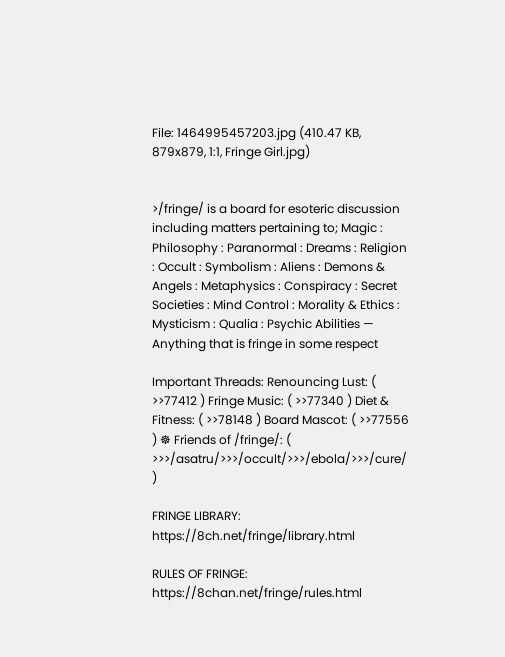File: 1464995457203.jpg (410.47 KB, 879x879, 1:1, Fringe Girl.jpg)


>/fringe/ is a board for esoteric discussion including matters pertaining to; Magic : Philosophy : Paranormal : Dreams : Religion : Occult : Symbolism : Aliens : Demons & Angels : Metaphysics : Conspiracy : Secret Societies : Mind Control : Morality & Ethics : Mysticism : Qualia : Psychic Abilities — Anything that is fringe in some respect

Important Threads: Renouncing Lust: ( >>77412 ) Fringe Music: ( >>77340 ) Diet & Fitness: ( >>78148 ) Board Mascot: ( >>77556 ) ☸ Friends of /fringe/: ( >>>/asatru/>>>/occult/>>>/ebola/>>>/cure/ )

FRINGE LIBRARY: https://8ch.net/fringe/library.html

RULES OF FRINGE: https://8chan.net/fringe/rules.html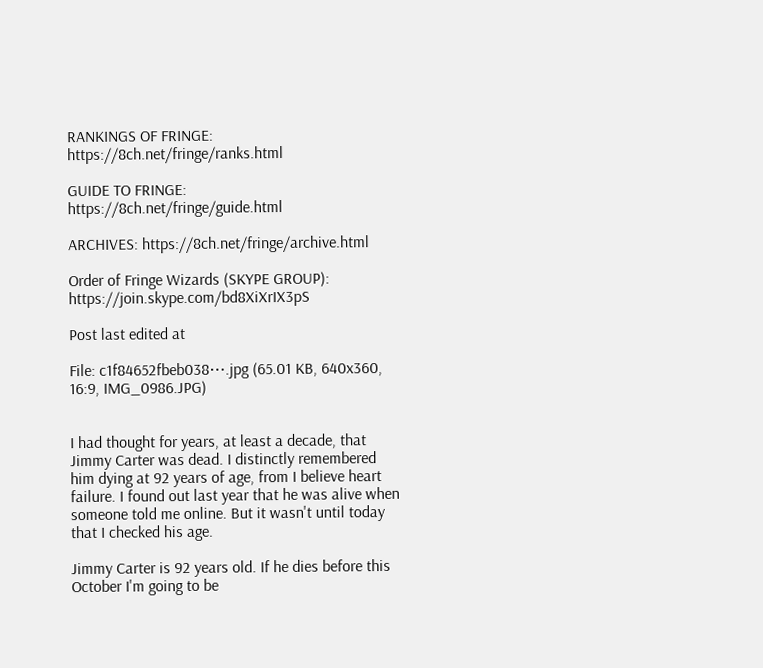RANKINGS OF FRINGE: https://8ch.net/fringe/ranks.html

GUIDE TO FRINGE: https://8ch.net/fringe/guide.html

ARCHIVES: https://8ch.net/fringe/archive.html

Order of Fringe Wizards (SKYPE GROUP): https://join.skype.com/bd8XiXrIX3pS

Post last edited at

File: c1f84652fbeb038⋯.jpg (65.01 KB, 640x360, 16:9, IMG_0986.JPG)


I had thought for years, at least a decade, that Jimmy Carter was dead. I distinctly remembered him dying at 92 years of age, from I believe heart failure. I found out last year that he was alive when someone told me online. But it wasn't until today that I checked his age.

Jimmy Carter is 92 years old. If he dies before this October I'm going to be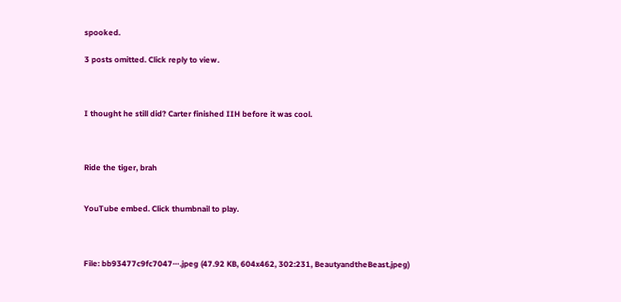spooked.

3 posts omitted. Click reply to view.



I thought he still did? Carter finished IIH before it was cool.



Ride the tiger, brah


YouTube embed. Click thumbnail to play.



File: bb93477c9fc7047⋯.jpeg (47.92 KB, 604x462, 302:231, BeautyandtheBeast.jpeg)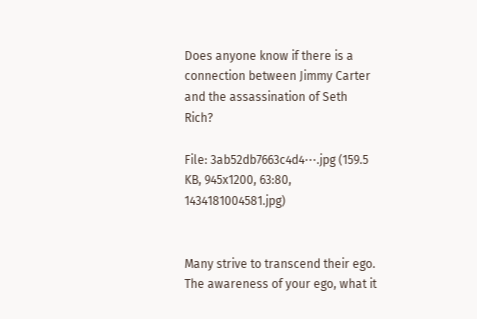Does anyone know if there is a connection between Jimmy Carter and the assassination of Seth Rich?

File: 3ab52db7663c4d4⋯.jpg (159.5 KB, 945x1200, 63:80, 1434181004581.jpg)


Many strive to transcend their ego. The awareness of your ego, what it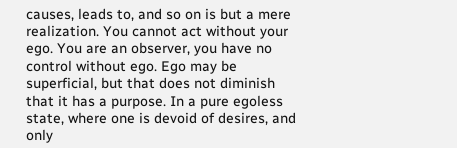causes, leads to, and so on is but a mere realization. You cannot act without your ego. You are an observer, you have no control without ego. Ego may be superficial, but that does not diminish that it has a purpose. In a pure egoless state, where one is devoid of desires, and only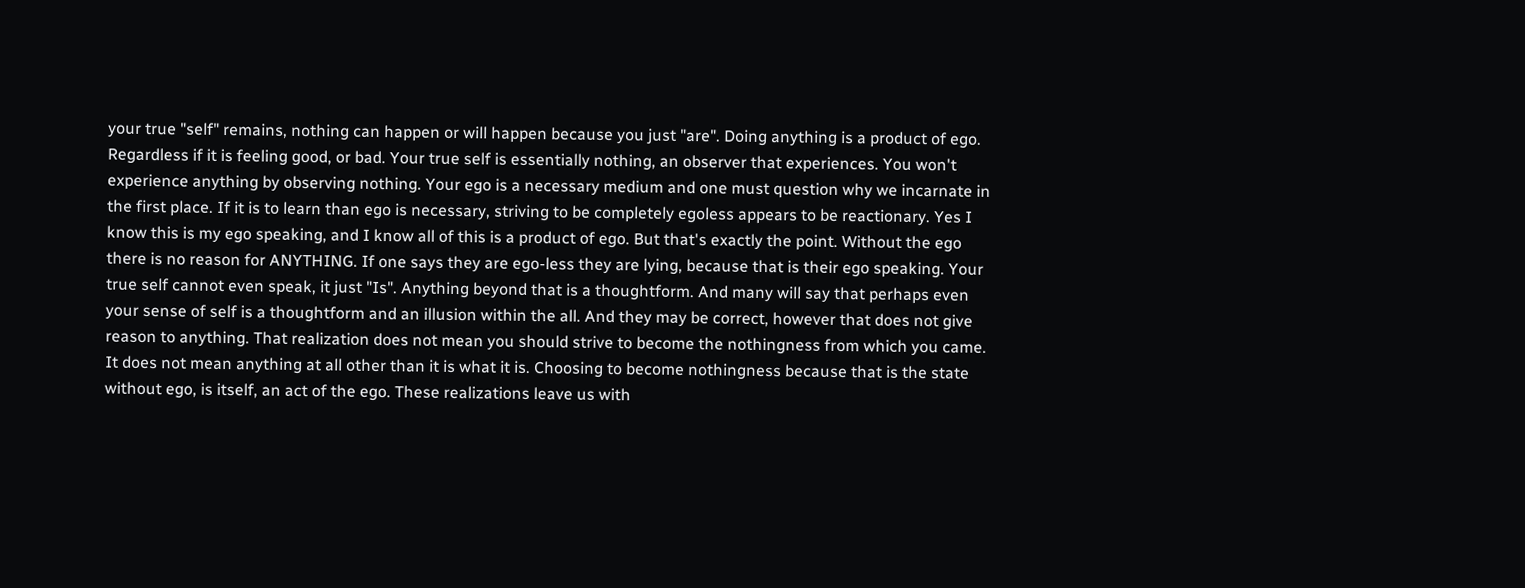your true "self" remains, nothing can happen or will happen because you just "are". Doing anything is a product of ego. Regardless if it is feeling good, or bad. Your true self is essentially nothing, an observer that experiences. You won't experience anything by observing nothing. Your ego is a necessary medium and one must question why we incarnate in the first place. If it is to learn than ego is necessary, striving to be completely egoless appears to be reactionary. Yes I know this is my ego speaking, and I know all of this is a product of ego. But that's exactly the point. Without the ego there is no reason for ANYTHING. If one says they are ego-less they are lying, because that is their ego speaking. Your true self cannot even speak, it just "Is". Anything beyond that is a thoughtform. And many will say that perhaps even your sense of self is a thoughtform and an illusion within the all. And they may be correct, however that does not give reason to anything. That realization does not mean you should strive to become the nothingness from which you came. It does not mean anything at all other than it is what it is. Choosing to become nothingness because that is the state without ego, is itself, an act of the ego. These realizations leave us with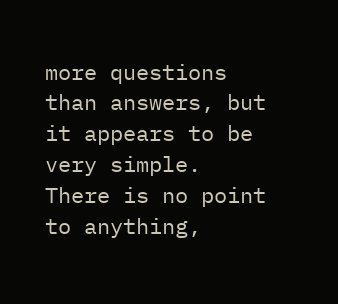more questions than answers, but it appears to be very simple. There is no point to anything,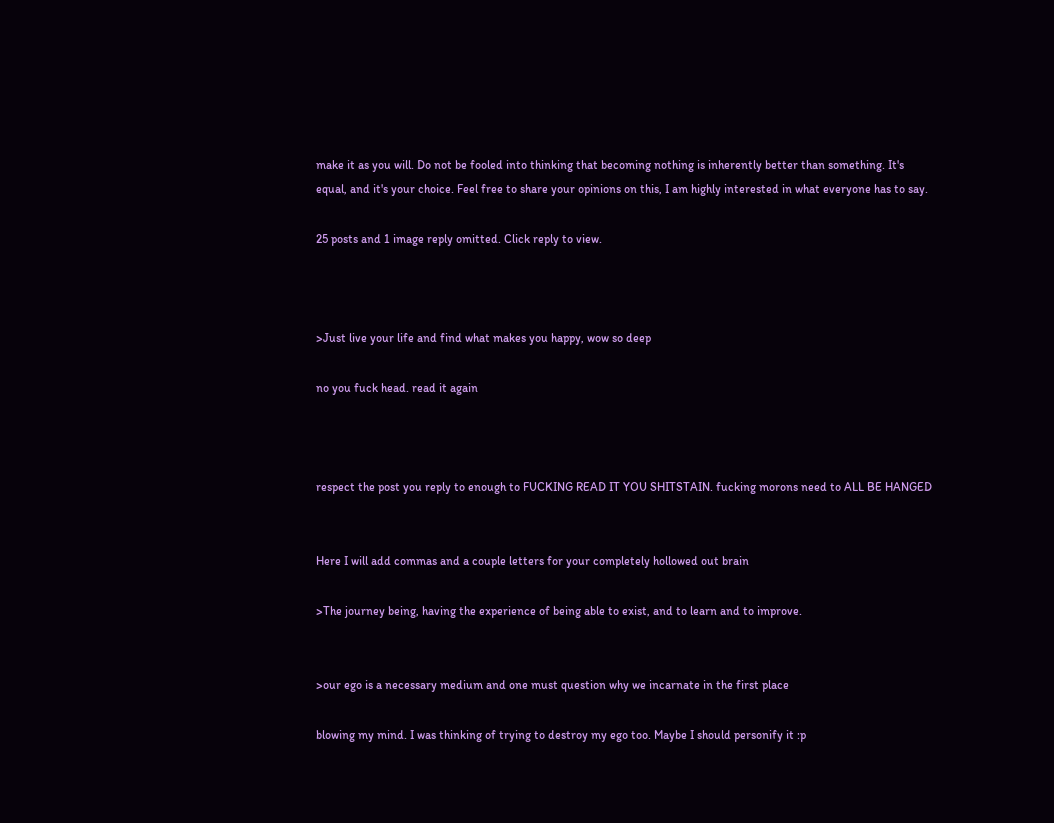make it as you will. Do not be fooled into thinking that becoming nothing is inherently better than something. It's equal, and it's your choice. Feel free to share your opinions on this, I am highly interested in what everyone has to say.

25 posts and 1 image reply omitted. Click reply to view.



>Just live your life and find what makes you happy, wow so deep

no you fuck head. read it again



respect the post you reply to enough to FUCKING READ IT YOU SHITSTAIN. fucking morons need to ALL BE HANGED


Here I will add commas and a couple letters for your completely hollowed out brain

>The journey being, having the experience of being able to exist, and to learn and to improve.


>our ego is a necessary medium and one must question why we incarnate in the first place

blowing my mind. I was thinking of trying to destroy my ego too. Maybe I should personify it :p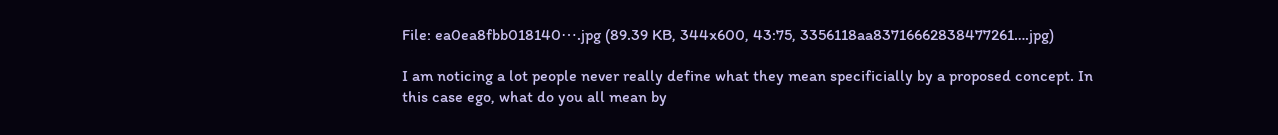File: ea0ea8fbb018140⋯.jpg (89.39 KB, 344x600, 43:75, 3356118aa83716662838477261….jpg)

I am noticing a lot people never really define what they mean specificially by a proposed concept. In this case ego, what do you all mean by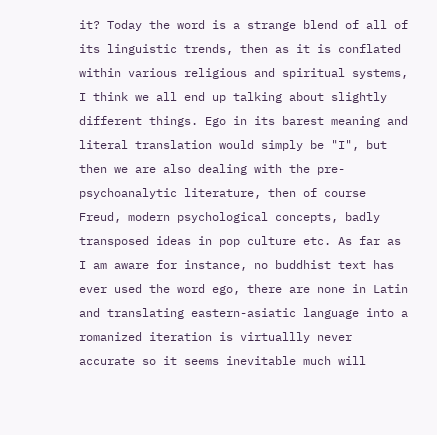it? Today the word is a strange blend of all of its linguistic trends, then as it is conflated within various religious and spiritual systems, I think we all end up talking about slightly different things. Ego in its barest meaning and literal translation would simply be "I", but then we are also dealing with the pre-psychoanalytic literature, then of course Freud, modern psychological concepts, badly transposed ideas in pop culture etc. As far as I am aware for instance, no buddhist text has ever used the word ego, there are none in Latin and translating eastern-asiatic language into a romanized iteration is virtuallly never accurate so it seems inevitable much will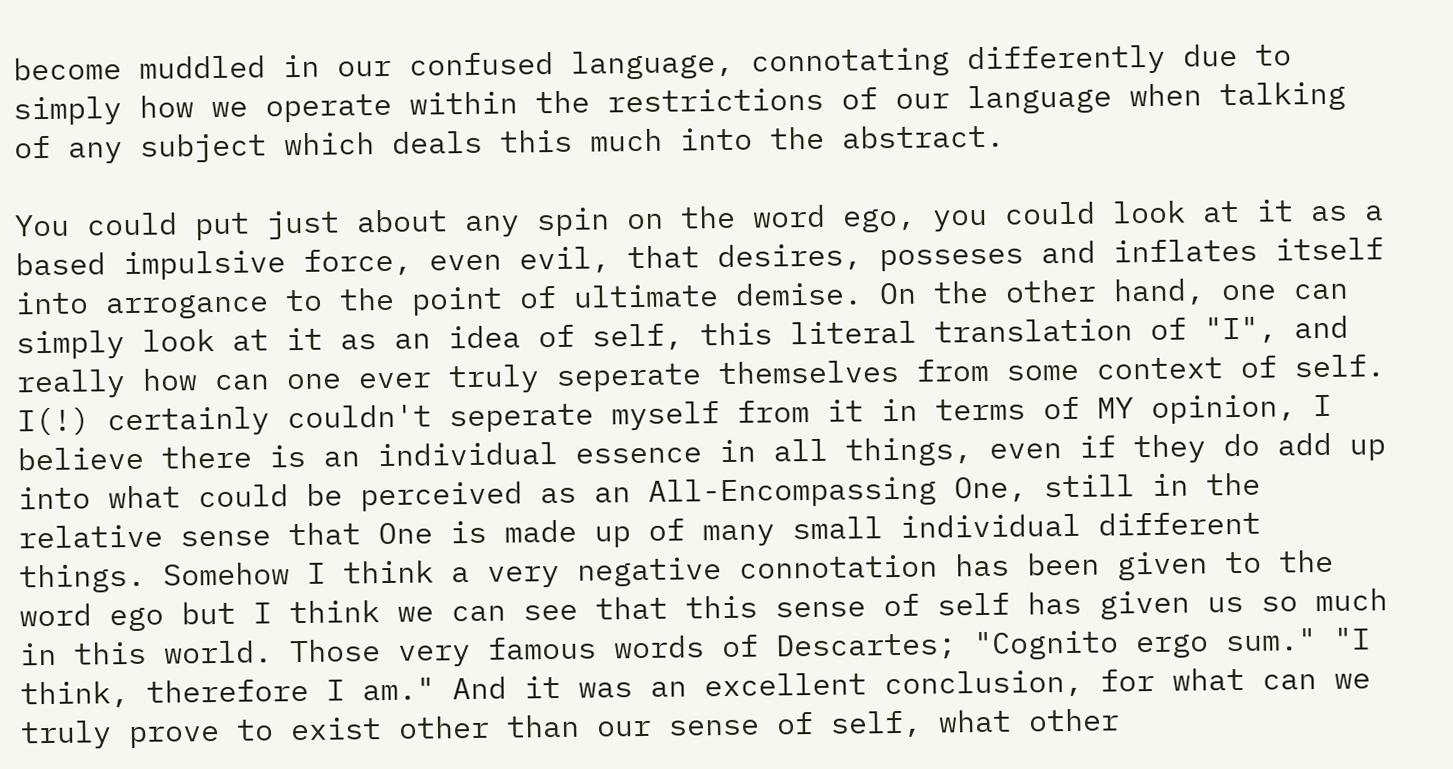become muddled in our confused language, connotating differently due to simply how we operate within the restrictions of our language when talking of any subject which deals this much into the abstract.

You could put just about any spin on the word ego, you could look at it as a based impulsive force, even evil, that desires, posseses and inflates itself into arrogance to the point of ultimate demise. On the other hand, one can simply look at it as an idea of self, this literal translation of "I", and really how can one ever truly seperate themselves from some context of self. I(!) certainly couldn't seperate myself from it in terms of MY opinion, I believe there is an individual essence in all things, even if they do add up into what could be perceived as an All-Encompassing One, still in the relative sense that One is made up of many small individual different things. Somehow I think a very negative connotation has been given to the word ego but I think we can see that this sense of self has given us so much in this world. Those very famous words of Descartes; "Cognito ergo sum." "I think, therefore I am." And it was an excellent conclusion, for what can we truly prove to exist other than our sense of self, what other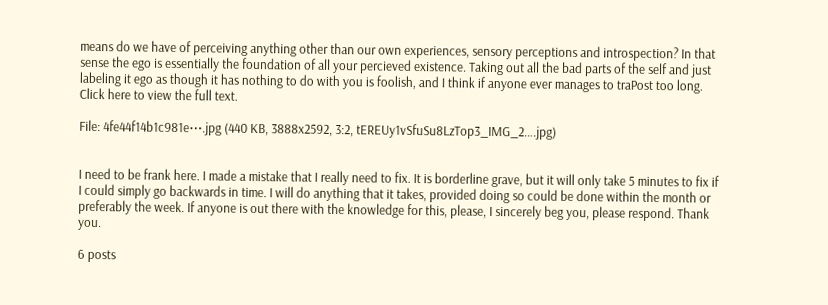means do we have of perceiving anything other than our own experiences, sensory perceptions and introspection? In that sense the ego is essentially the foundation of all your percieved existence. Taking out all the bad parts of the self and just labeling it ego as though it has nothing to do with you is foolish, and I think if anyone ever manages to traPost too long. Click here to view the full text.

File: 4fe44f14b1c981e⋯.jpg (440 KB, 3888x2592, 3:2, tEREUy1vSfuSu8LzTop3_IMG_2….jpg)


I need to be frank here. I made a mistake that I really need to fix. It is borderline grave, but it will only take 5 minutes to fix if I could simply go backwards in time. I will do anything that it takes, provided doing so could be done within the month or preferably the week. If anyone is out there with the knowledge for this, please, I sincerely beg you, please respond. Thank you.

6 posts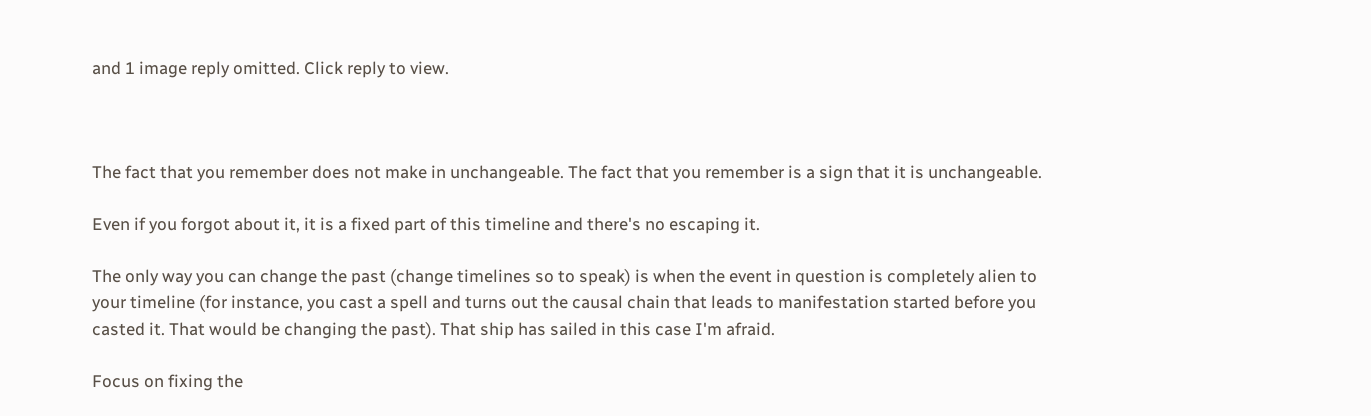and 1 image reply omitted. Click reply to view.



The fact that you remember does not make in unchangeable. The fact that you remember is a sign that it is unchangeable.

Even if you forgot about it, it is a fixed part of this timeline and there's no escaping it.

The only way you can change the past (change timelines so to speak) is when the event in question is completely alien to your timeline (for instance, you cast a spell and turns out the causal chain that leads to manifestation started before you casted it. That would be changing the past). That ship has sailed in this case I'm afraid.

Focus on fixing the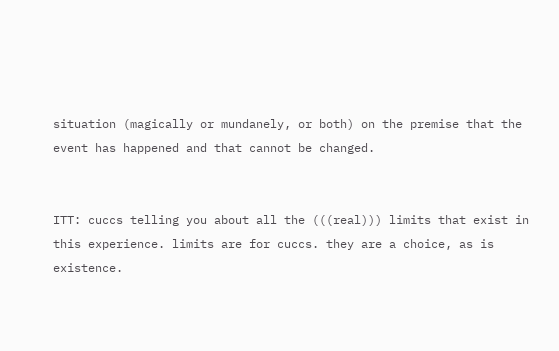situation (magically or mundanely, or both) on the premise that the event has happened and that cannot be changed.


ITT: cuccs telling you about all the (((real))) limits that exist in this experience. limits are for cuccs. they are a choice, as is existence.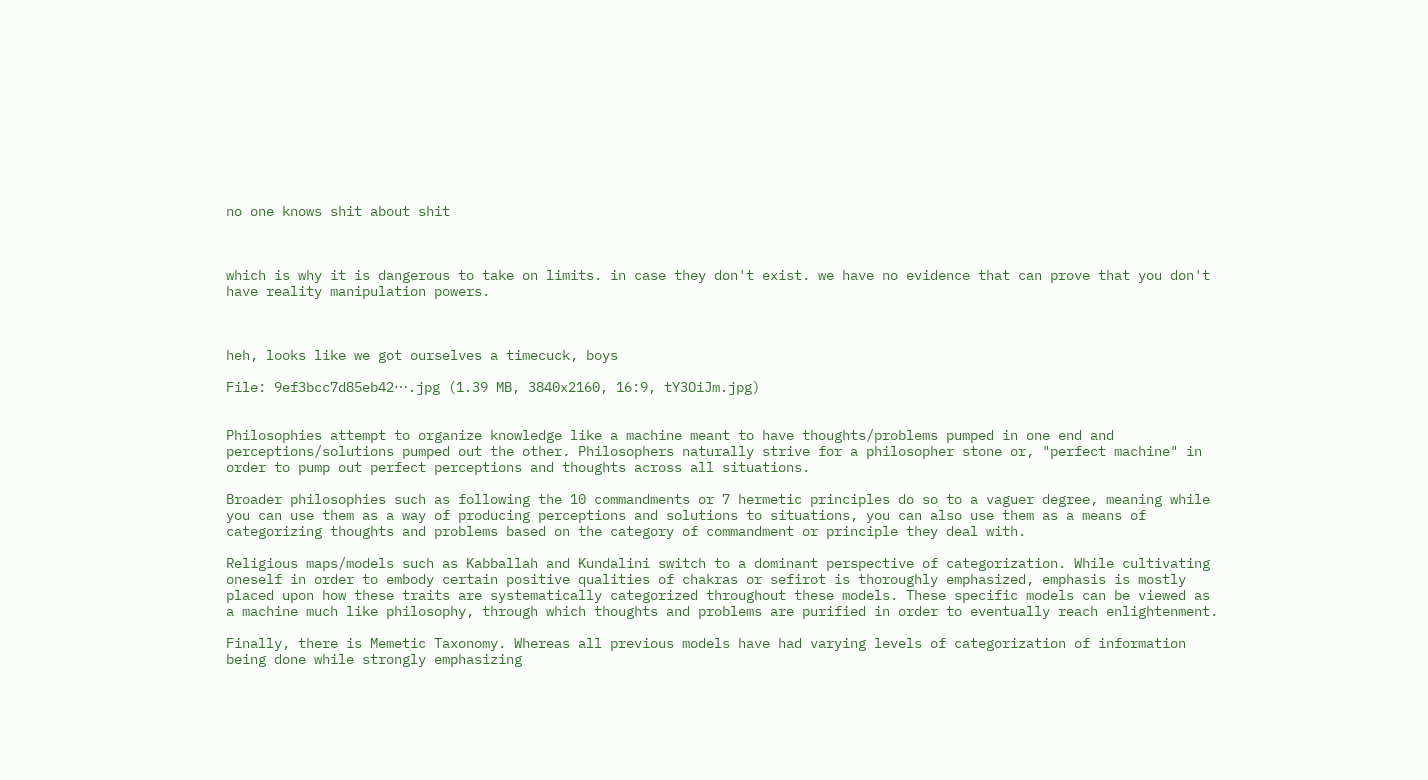no one knows shit about shit



which is why it is dangerous to take on limits. in case they don't exist. we have no evidence that can prove that you don't have reality manipulation powers.



heh, looks like we got ourselves a timecuck, boys

File: 9ef3bcc7d85eb42⋯.jpg (1.39 MB, 3840x2160, 16:9, tY3OiJm.jpg)


Philosophies attempt to organize knowledge like a machine meant to have thoughts/problems pumped in one end and perceptions/solutions pumped out the other. Philosophers naturally strive for a philosopher stone or, "perfect machine" in order to pump out perfect perceptions and thoughts across all situations.

Broader philosophies such as following the 10 commandments or 7 hermetic principles do so to a vaguer degree, meaning while you can use them as a way of producing perceptions and solutions to situations, you can also use them as a means of categorizing thoughts and problems based on the category of commandment or principle they deal with.

Religious maps/models such as Kabballah and Kundalini switch to a dominant perspective of categorization. While cultivating oneself in order to embody certain positive qualities of chakras or sefirot is thoroughly emphasized, emphasis is mostly placed upon how these traits are systematically categorized throughout these models. These specific models can be viewed as a machine much like philosophy, through which thoughts and problems are purified in order to eventually reach enlightenment.

Finally, there is Memetic Taxonomy. Whereas all previous models have had varying levels of categorization of information being done while strongly emphasizing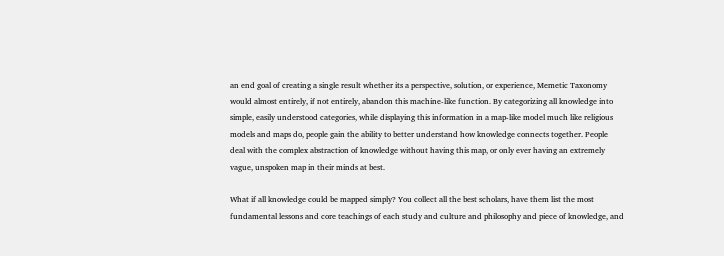an end goal of creating a single result whether its a perspective, solution, or experience, Memetic Taxonomy would almost entirely, if not entirely, abandon this machine-like function. By categorizing all knowledge into simple, easily understood categories, while displaying this information in a map-like model much like religious models and maps do, people gain the ability to better understand how knowledge connects together. People deal with the complex abstraction of knowledge without having this map, or only ever having an extremely vague, unspoken map in their minds at best.

What if all knowledge could be mapped simply? You collect all the best scholars, have them list the most fundamental lessons and core teachings of each study and culture and philosophy and piece of knowledge, and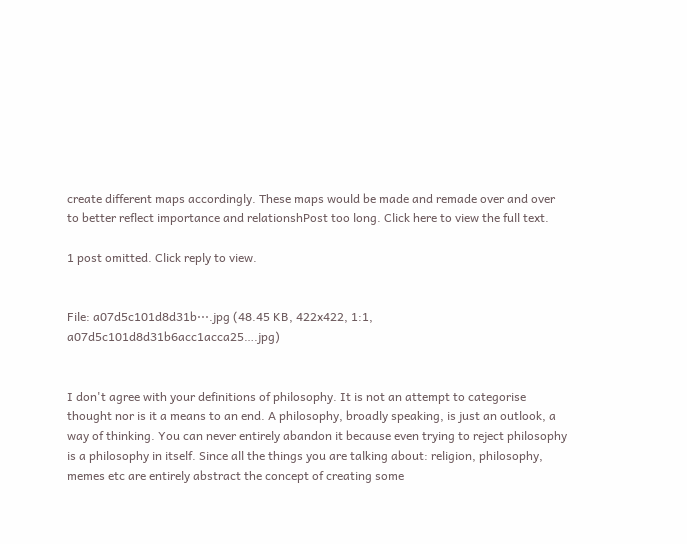create different maps accordingly. These maps would be made and remade over and over to better reflect importance and relationshPost too long. Click here to view the full text.

1 post omitted. Click reply to view.


File: a07d5c101d8d31b⋯.jpg (48.45 KB, 422x422, 1:1, a07d5c101d8d31b6acc1acca25….jpg)


I don't agree with your definitions of philosophy. It is not an attempt to categorise thought nor is it a means to an end. A philosophy, broadly speaking, is just an outlook, a way of thinking. You can never entirely abandon it because even trying to reject philosophy is a philosophy in itself. Since all the things you are talking about: religion, philosophy, memes etc are entirely abstract the concept of creating some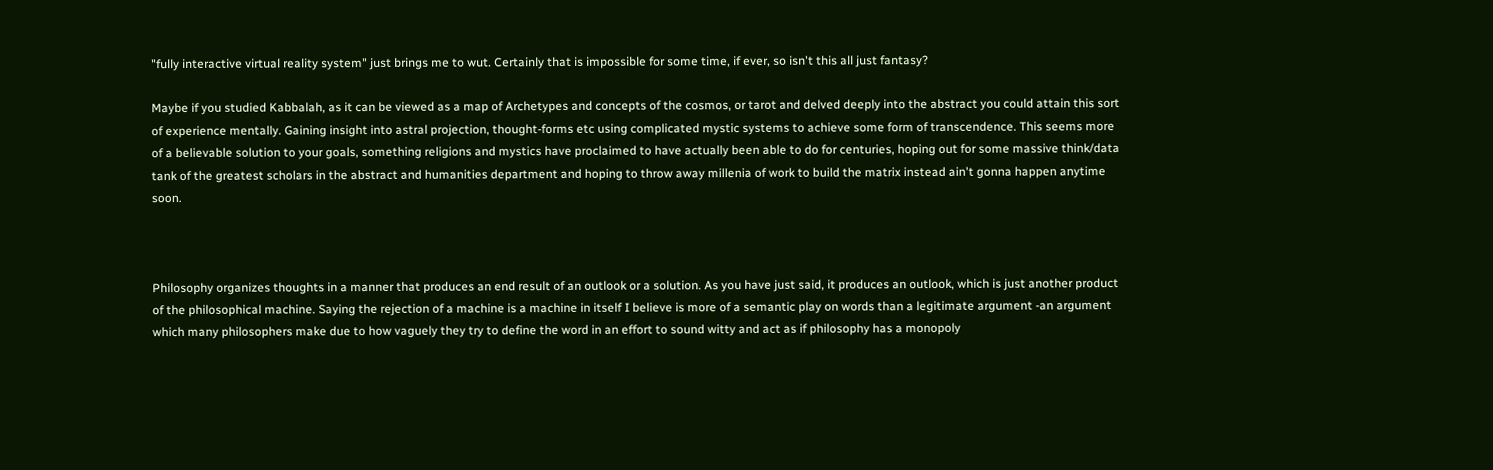"fully interactive virtual reality system" just brings me to wut. Certainly that is impossible for some time, if ever, so isn't this all just fantasy?

Maybe if you studied Kabbalah, as it can be viewed as a map of Archetypes and concepts of the cosmos, or tarot and delved deeply into the abstract you could attain this sort of experience mentally. Gaining insight into astral projection, thought-forms etc using complicated mystic systems to achieve some form of transcendence. This seems more of a believable solution to your goals, something religions and mystics have proclaimed to have actually been able to do for centuries, hoping out for some massive think/data tank of the greatest scholars in the abstract and humanities department and hoping to throw away millenia of work to build the matrix instead ain't gonna happen anytime soon.



Philosophy organizes thoughts in a manner that produces an end result of an outlook or a solution. As you have just said, it produces an outlook, which is just another product of the philosophical machine. Saying the rejection of a machine is a machine in itself I believe is more of a semantic play on words than a legitimate argument -an argument which many philosophers make due to how vaguely they try to define the word in an effort to sound witty and act as if philosophy has a monopoly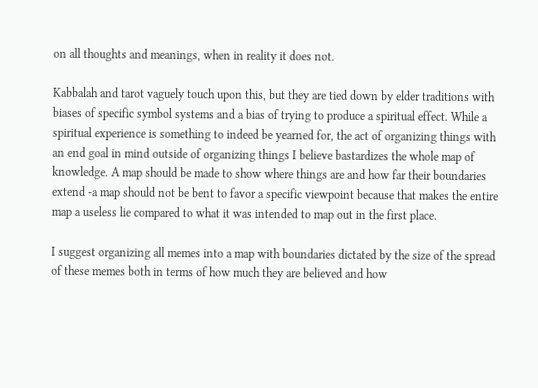on all thoughts and meanings, when in reality it does not.

Kabbalah and tarot vaguely touch upon this, but they are tied down by elder traditions with biases of specific symbol systems and a bias of trying to produce a spiritual effect. While a spiritual experience is something to indeed be yearned for, the act of organizing things with an end goal in mind outside of organizing things I believe bastardizes the whole map of knowledge. A map should be made to show where things are and how far their boundaries extend -a map should not be bent to favor a specific viewpoint because that makes the entire map a useless lie compared to what it was intended to map out in the first place.

I suggest organizing all memes into a map with boundaries dictated by the size of the spread of these memes both in terms of how much they are believed and how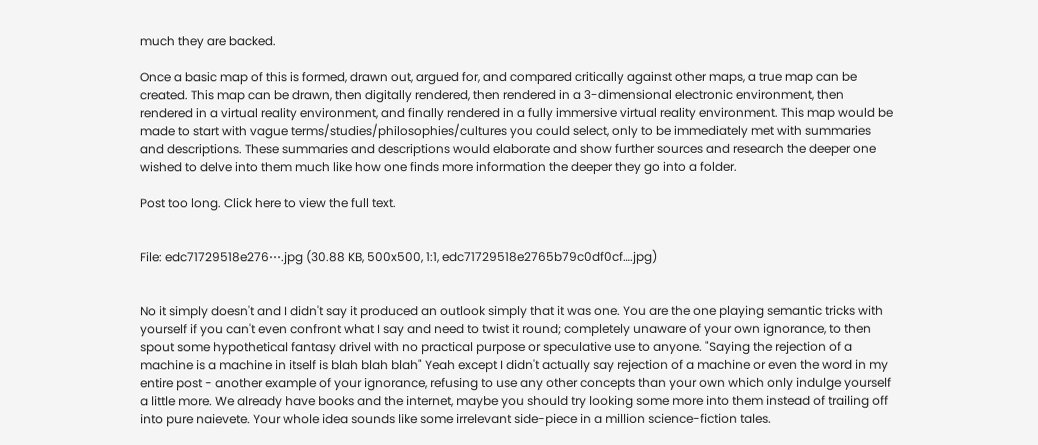much they are backed.

Once a basic map of this is formed, drawn out, argued for, and compared critically against other maps, a true map can be created. This map can be drawn, then digitally rendered, then rendered in a 3-dimensional electronic environment, then rendered in a virtual reality environment, and finally rendered in a fully immersive virtual reality environment. This map would be made to start with vague terms/studies/philosophies/cultures you could select, only to be immediately met with summaries and descriptions. These summaries and descriptions would elaborate and show further sources and research the deeper one wished to delve into them much like how one finds more information the deeper they go into a folder.

Post too long. Click here to view the full text.


File: edc71729518e276⋯.jpg (30.88 KB, 500x500, 1:1, edc71729518e2765b79c0df0cf….jpg)


No it simply doesn't and I didn't say it produced an outlook simply that it was one. You are the one playing semantic tricks with yourself if you can't even confront what I say and need to twist it round; completely unaware of your own ignorance, to then spout some hypothetical fantasy drivel with no practical purpose or speculative use to anyone. "Saying the rejection of a machine is a machine in itself is blah blah blah" Yeah except I didn't actually say rejection of a machine or even the word in my entire post - another example of your ignorance, refusing to use any other concepts than your own which only indulge yourself a little more. We already have books and the internet, maybe you should try looking some more into them instead of trailing off into pure naievete. Your whole idea sounds like some irrelevant side-piece in a million science-fiction tales.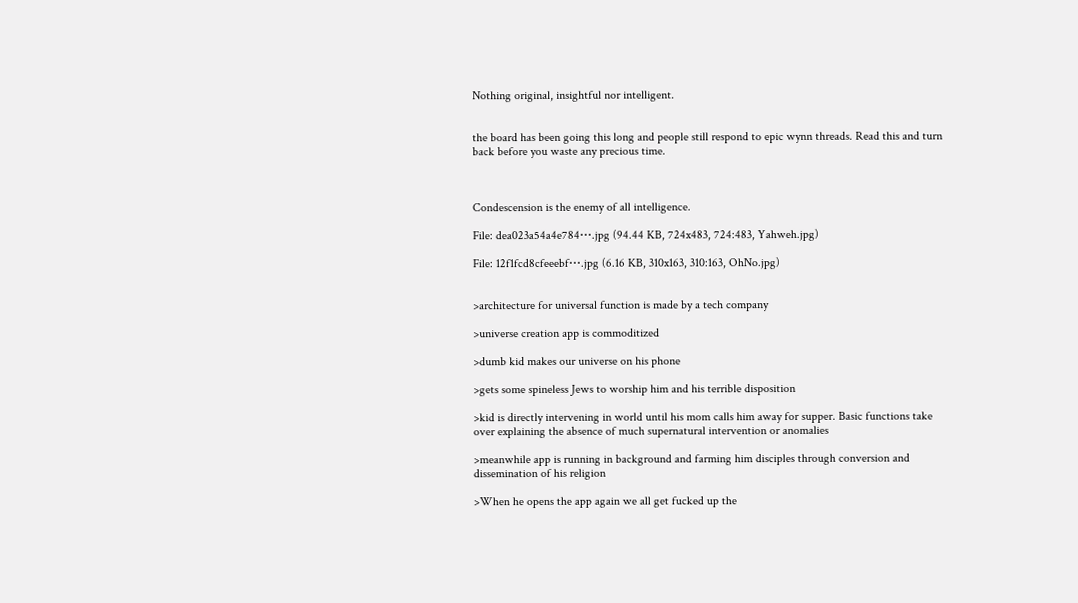Nothing original, insightful nor intelligent.


the board has been going this long and people still respond to epic wynn threads. Read this and turn back before you waste any precious time.



Condescension is the enemy of all intelligence.

File: dea023a54a4e784⋯.jpg (94.44 KB, 724x483, 724:483, Yahweh.jpg)

File: 12f1fcd8cfeeebf⋯.jpg (6.16 KB, 310x163, 310:163, OhNo.jpg)


>architecture for universal function is made by a tech company

>universe creation app is commoditized

>dumb kid makes our universe on his phone

>gets some spineless Jews to worship him and his terrible disposition

>kid is directly intervening in world until his mom calls him away for supper. Basic functions take over explaining the absence of much supernatural intervention or anomalies

>meanwhile app is running in background and farming him disciples through conversion and dissemination of his religion

>When he opens the app again we all get fucked up the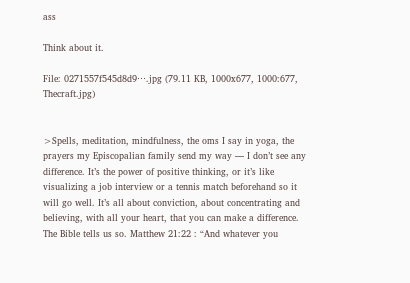ass

Think about it.

File: 0271557f545d8d9⋯.jpg (79.11 KB, 1000x677, 1000:677, Thecraft.jpg)


>Spells, meditation, mindfulness, the oms I say in yoga, the prayers my Episcopalian family send my way — I don’t see any difference. It’s the power of positive thinking, or it’s like visualizing a job interview or a tennis match beforehand so it will go well. It’s all about conviction, about concentrating and believing, with all your heart, that you can make a difference. The Bible tells us so. Matthew 21:22 : “And whatever you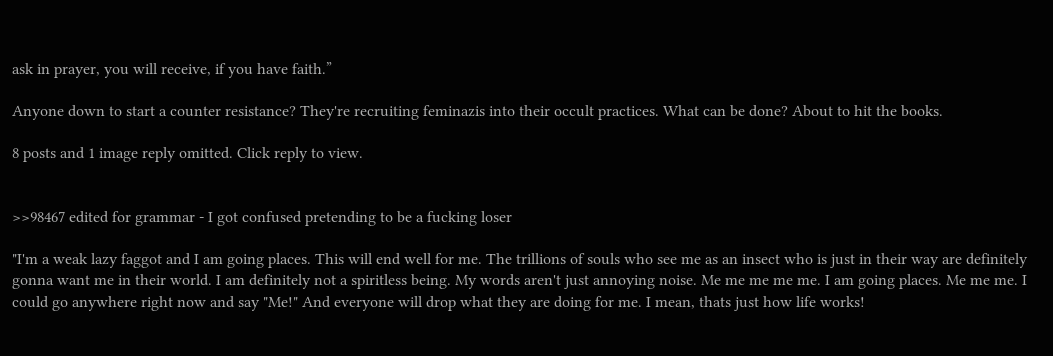ask in prayer, you will receive, if you have faith.”

Anyone down to start a counter resistance? They're recruiting feminazis into their occult practices. What can be done? About to hit the books.

8 posts and 1 image reply omitted. Click reply to view.


>>98467 edited for grammar - I got confused pretending to be a fucking loser

"I'm a weak lazy faggot and I am going places. This will end well for me. The trillions of souls who see me as an insect who is just in their way are definitely gonna want me in their world. I am definitely not a spiritless being. My words aren't just annoying noise. Me me me me me. I am going places. Me me me. I could go anywhere right now and say "Me!" And everyone will drop what they are doing for me. I mean, thats just how life works!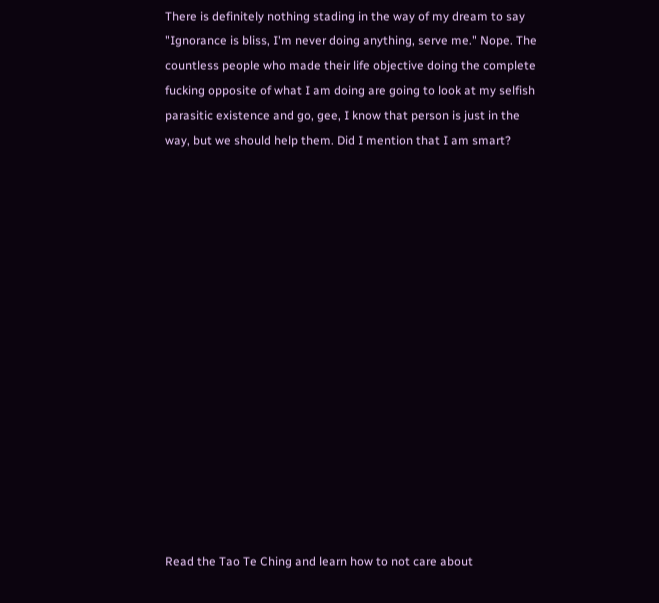There is definitely nothing stading in the way of my dream to say "Ignorance is bliss, I'm never doing anything, serve me." Nope. The countless people who made their life objective doing the complete fucking opposite of what I am doing are going to look at my selfish parasitic existence and go, gee, I know that person is just in the way, but we should help them. Did I mention that I am smart?
















Read the Tao Te Ching and learn how to not care about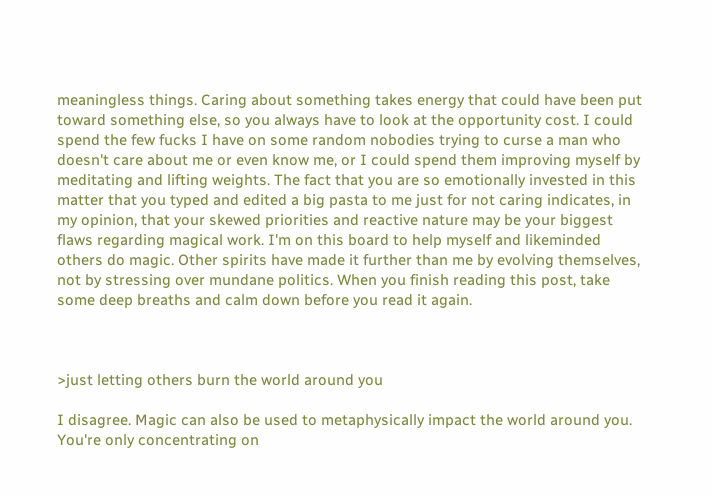meaningless things. Caring about something takes energy that could have been put toward something else, so you always have to look at the opportunity cost. I could spend the few fucks I have on some random nobodies trying to curse a man who doesn't care about me or even know me, or I could spend them improving myself by meditating and lifting weights. The fact that you are so emotionally invested in this matter that you typed and edited a big pasta to me just for not caring indicates, in my opinion, that your skewed priorities and reactive nature may be your biggest flaws regarding magical work. I'm on this board to help myself and likeminded others do magic. Other spirits have made it further than me by evolving themselves, not by stressing over mundane politics. When you finish reading this post, take some deep breaths and calm down before you read it again.



>just letting others burn the world around you

I disagree. Magic can also be used to metaphysically impact the world around you. You're only concentrating on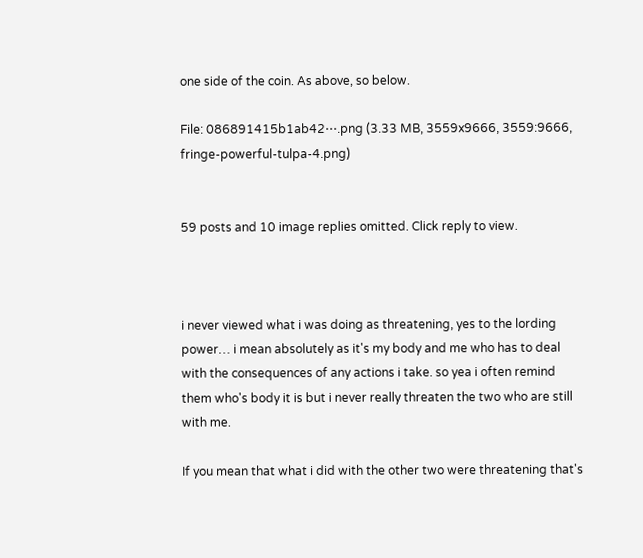one side of the coin. As above, so below.

File: 086891415b1ab42⋯.png (3.33 MB, 3559x9666, 3559:9666, fringe-powerful-tulpa-4.png)


59 posts and 10 image replies omitted. Click reply to view.



i never viewed what i was doing as threatening, yes to the lording power… i mean absolutely as it's my body and me who has to deal with the consequences of any actions i take. so yea i often remind them who's body it is but i never really threaten the two who are still with me.

If you mean that what i did with the other two were threatening that's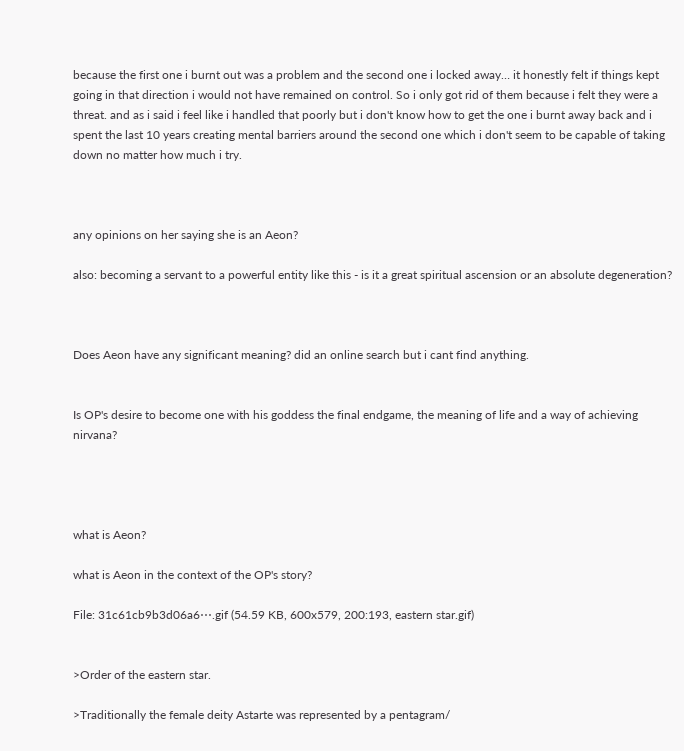because the first one i burnt out was a problem and the second one i locked away… it honestly felt if things kept going in that direction i would not have remained on control. So i only got rid of them because i felt they were a threat. and as i said i feel like i handled that poorly but i don't know how to get the one i burnt away back and i spent the last 10 years creating mental barriers around the second one which i don't seem to be capable of taking down no matter how much i try.



any opinions on her saying she is an Aeon?

also: becoming a servant to a powerful entity like this - is it a great spiritual ascension or an absolute degeneration?



Does Aeon have any significant meaning? did an online search but i cant find anything.


Is OP's desire to become one with his goddess the final endgame, the meaning of life and a way of achieving nirvana?




what is Aeon?

what is Aeon in the context of the OP's story?

File: 31c61cb9b3d06a6⋯.gif (54.59 KB, 600x579, 200:193, eastern star.gif)


>Order of the eastern star.

>Traditionally the female deity Astarte was represented by a pentagram/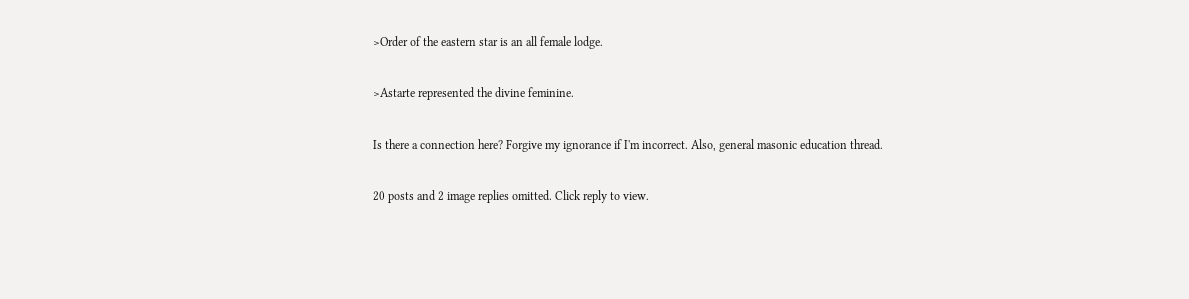>Order of the eastern star is an all female lodge.

>Astarte represented the divine feminine.

Is there a connection here? Forgive my ignorance if I'm incorrect. Also, general masonic education thread.

20 posts and 2 image replies omitted. Click reply to view.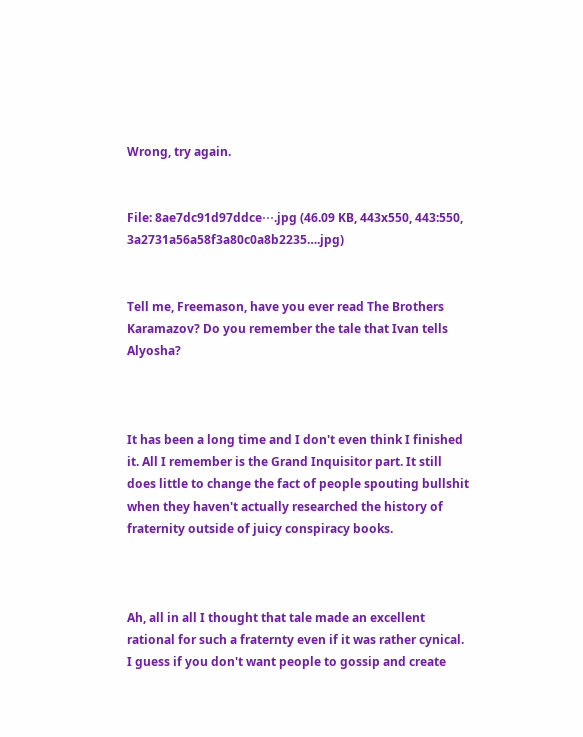Wrong, try again.


File: 8ae7dc91d97ddce⋯.jpg (46.09 KB, 443x550, 443:550, 3a2731a56a58f3a80c0a8b2235….jpg)


Tell me, Freemason, have you ever read The Brothers Karamazov? Do you remember the tale that Ivan tells Alyosha?



It has been a long time and I don't even think I finished it. All I remember is the Grand Inquisitor part. It still does little to change the fact of people spouting bullshit when they haven't actually researched the history of fraternity outside of juicy conspiracy books.



Ah, all in all I thought that tale made an excellent rational for such a fraternty even if it was rather cynical. I guess if you don't want people to gossip and create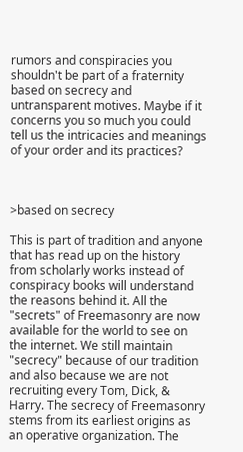rumors and conspiracies you shouldn't be part of a fraternity based on secrecy and untransparent motives. Maybe if it concerns you so much you could tell us the intricacies and meanings of your order and its practices?



>based on secrecy

This is part of tradition and anyone that has read up on the history from scholarly works instead of conspiracy books will understand the reasons behind it. All the "secrets" of Freemasonry are now available for the world to see on the internet. We still maintain "secrecy" because of our tradition and also because we are not recruiting every Tom, Dick, & Harry. The secrecy of Freemasonry stems from its earliest origins as an operative organization. The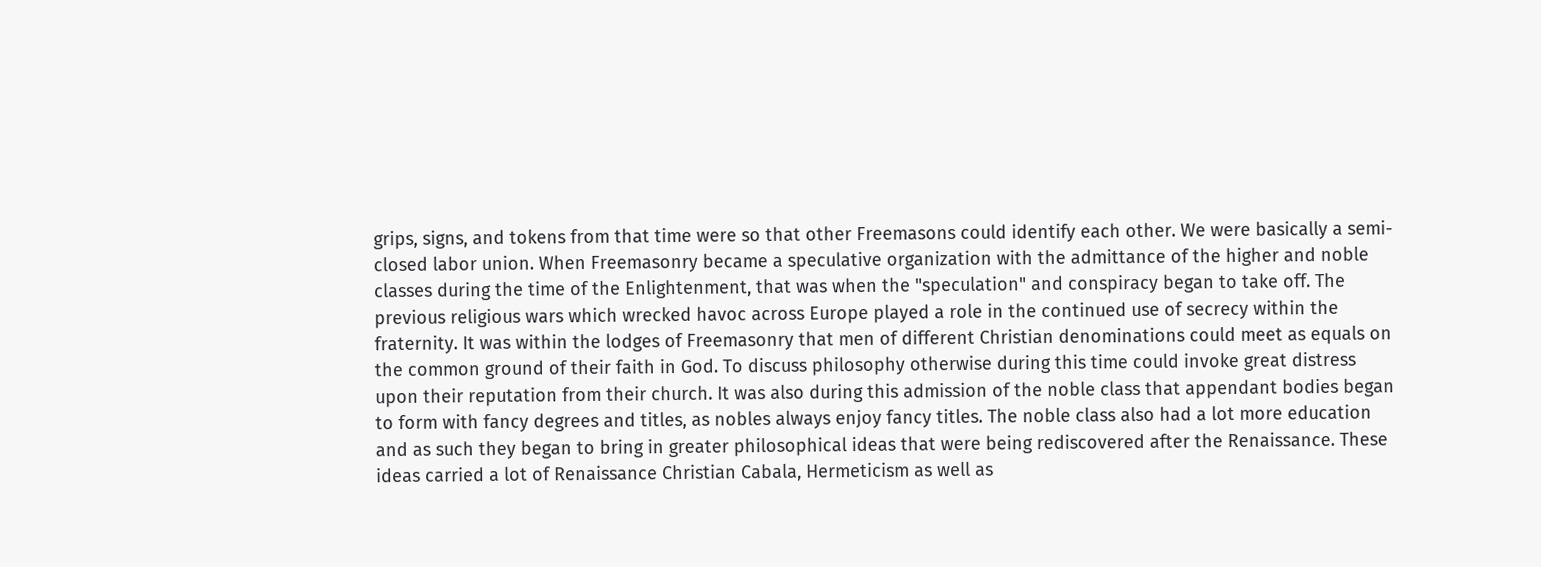grips, signs, and tokens from that time were so that other Freemasons could identify each other. We were basically a semi-closed labor union. When Freemasonry became a speculative organization with the admittance of the higher and noble classes during the time of the Enlightenment, that was when the "speculation" and conspiracy began to take off. The previous religious wars which wrecked havoc across Europe played a role in the continued use of secrecy within the fraternity. It was within the lodges of Freemasonry that men of different Christian denominations could meet as equals on the common ground of their faith in God. To discuss philosophy otherwise during this time could invoke great distress upon their reputation from their church. It was also during this admission of the noble class that appendant bodies began to form with fancy degrees and titles, as nobles always enjoy fancy titles. The noble class also had a lot more education and as such they began to bring in greater philosophical ideas that were being rediscovered after the Renaissance. These ideas carried a lot of Renaissance Christian Cabala, Hermeticism as well as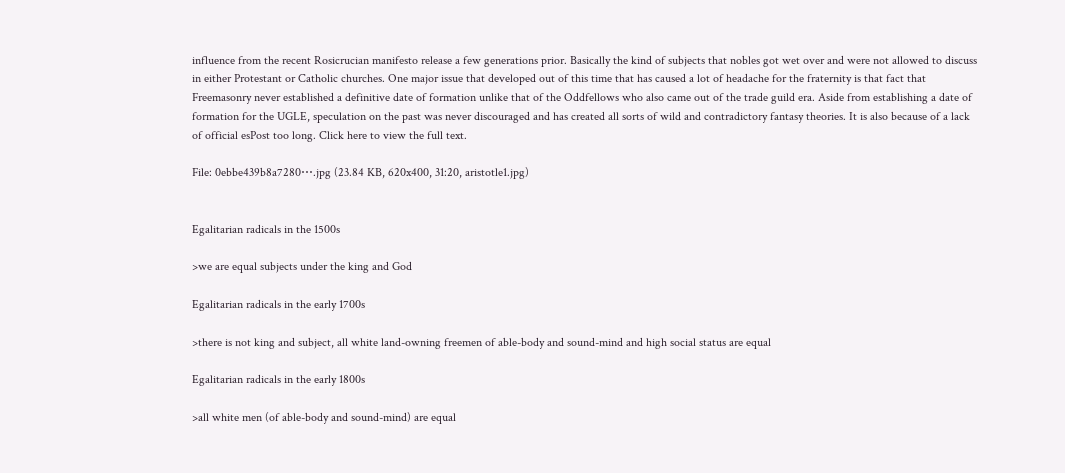influence from the recent Rosicrucian manifesto release a few generations prior. Basically the kind of subjects that nobles got wet over and were not allowed to discuss in either Protestant or Catholic churches. One major issue that developed out of this time that has caused a lot of headache for the fraternity is that fact that Freemasonry never established a definitive date of formation unlike that of the Oddfellows who also came out of the trade guild era. Aside from establishing a date of formation for the UGLE, speculation on the past was never discouraged and has created all sorts of wild and contradictory fantasy theories. It is also because of a lack of official esPost too long. Click here to view the full text.

File: 0ebbe439b8a7280⋯.jpg (23.84 KB, 620x400, 31:20, aristotle1.jpg)


Egalitarian radicals in the 1500s

>we are equal subjects under the king and God

Egalitarian radicals in the early 1700s

>there is not king and subject, all white land-owning freemen of able-body and sound-mind and high social status are equal

Egalitarian radicals in the early 1800s

>all white men (of able-body and sound-mind) are equal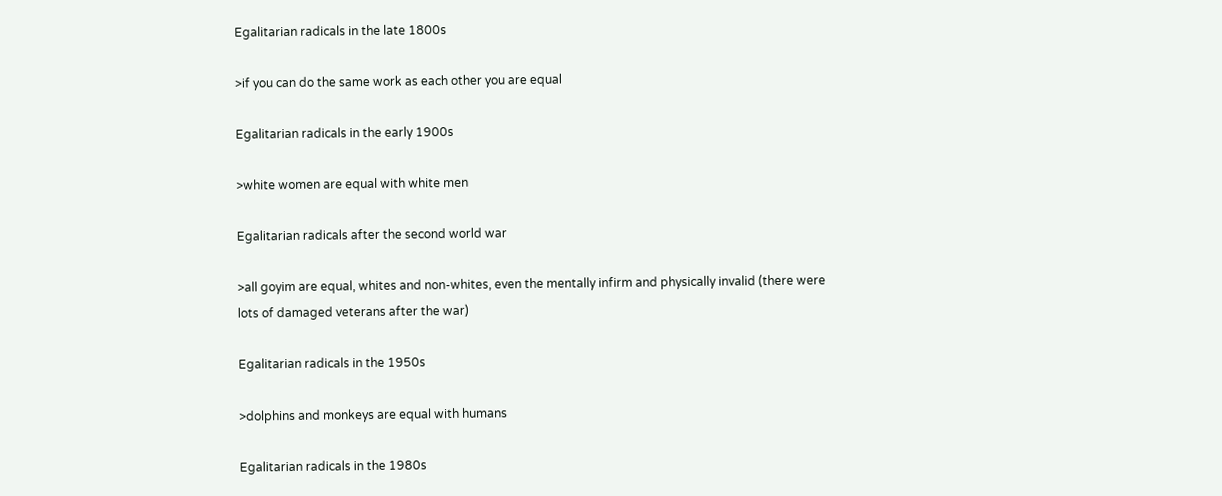Egalitarian radicals in the late 1800s

>if you can do the same work as each other you are equal

Egalitarian radicals in the early 1900s

>white women are equal with white men

Egalitarian radicals after the second world war

>all goyim are equal, whites and non-whites, even the mentally infirm and physically invalid (there were lots of damaged veterans after the war)

Egalitarian radicals in the 1950s

>dolphins and monkeys are equal with humans

Egalitarian radicals in the 1980s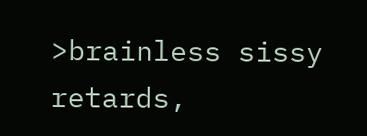>brainless sissy retards,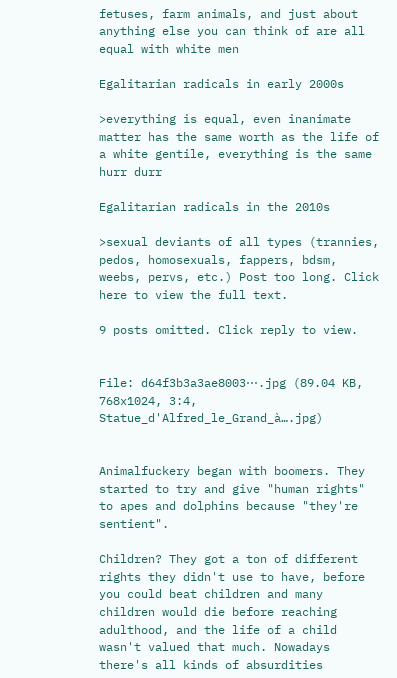fetuses, farm animals, and just about anything else you can think of are all equal with white men

Egalitarian radicals in early 2000s

>everything is equal, even inanimate matter has the same worth as the life of a white gentile, everything is the same hurr durr

Egalitarian radicals in the 2010s

>sexual deviants of all types (trannies, pedos, homosexuals, fappers, bdsm, weebs, pervs, etc.) Post too long. Click here to view the full text.

9 posts omitted. Click reply to view.


File: d64f3b3a3ae8003⋯.jpg (89.04 KB, 768x1024, 3:4, Statue_d'Alfred_le_Grand_à….jpg)


Animalfuckery began with boomers. They started to try and give "human rights" to apes and dolphins because "they're sentient".

Children? They got a ton of different rights they didn't use to have, before you could beat children and many children would die before reaching adulthood, and the life of a child wasn't valued that much. Nowadays there's all kinds of absurdities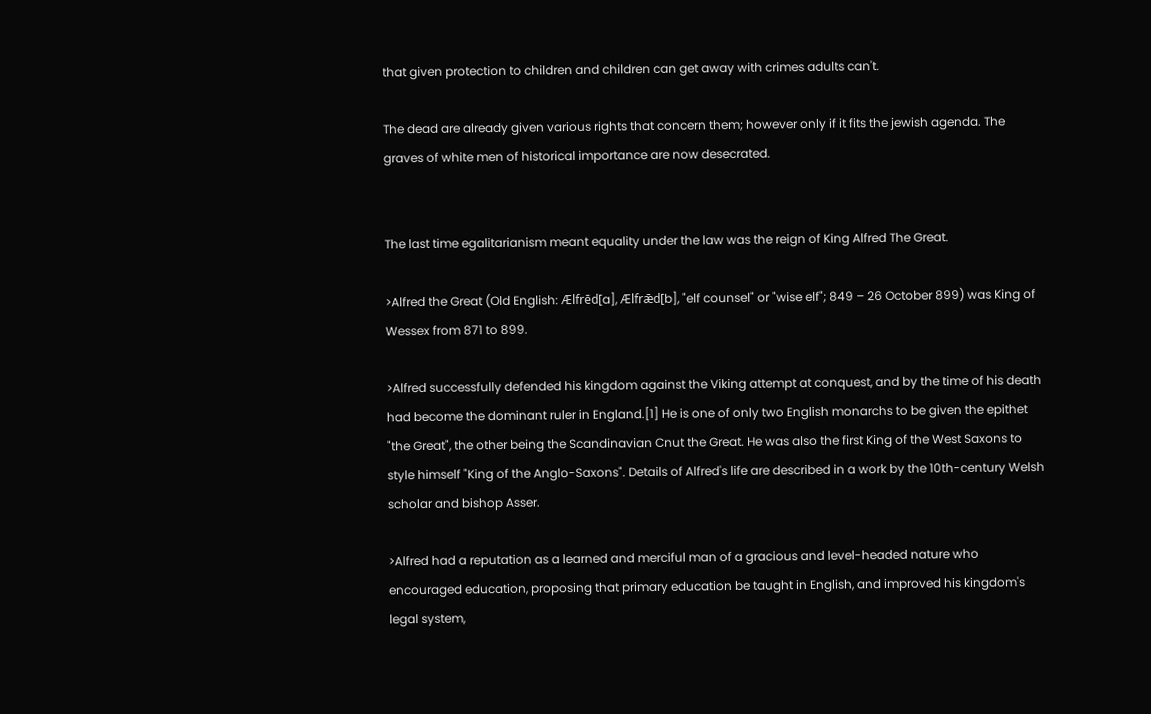that given protection to children and children can get away with crimes adults can't.

The dead are already given various rights that concern them; however only if it fits the jewish agenda. The graves of white men of historical importance are now desecrated.


The last time egalitarianism meant equality under the law was the reign of King Alfred The Great.

>Alfred the Great (Old English: Ælfrēd[a], Ælfrǣd[b], "elf counsel" or "wise elf"; 849 – 26 October 899) was King of Wessex from 871 to 899.

>Alfred successfully defended his kingdom against the Viking attempt at conquest, and by the time of his death had become the dominant ruler in England.[1] He is one of only two English monarchs to be given the epithet "the Great", the other being the Scandinavian Cnut the Great. He was also the first King of the West Saxons to style himself "King of the Anglo-Saxons". Details of Alfred's life are described in a work by the 10th-century Welsh scholar and bishop Asser.

>Alfred had a reputation as a learned and merciful man of a gracious and level-headed nature who encouraged education, proposing that primary education be taught in English, and improved his kingdom's legal system,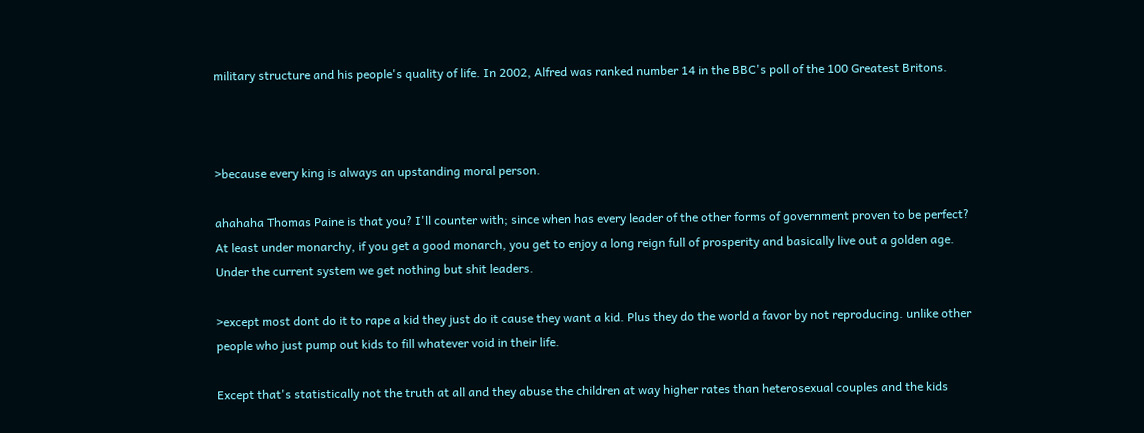military structure and his people's quality of life. In 2002, Alfred was ranked number 14 in the BBC's poll of the 100 Greatest Britons.



>because every king is always an upstanding moral person.

ahahaha Thomas Paine is that you? I'll counter with; since when has every leader of the other forms of government proven to be perfect? At least under monarchy, if you get a good monarch, you get to enjoy a long reign full of prosperity and basically live out a golden age. Under the current system we get nothing but shit leaders.

>except most dont do it to rape a kid they just do it cause they want a kid. Plus they do the world a favor by not reproducing. unlike other people who just pump out kids to fill whatever void in their life.

Except that's statistically not the truth at all and they abuse the children at way higher rates than heterosexual couples and the kids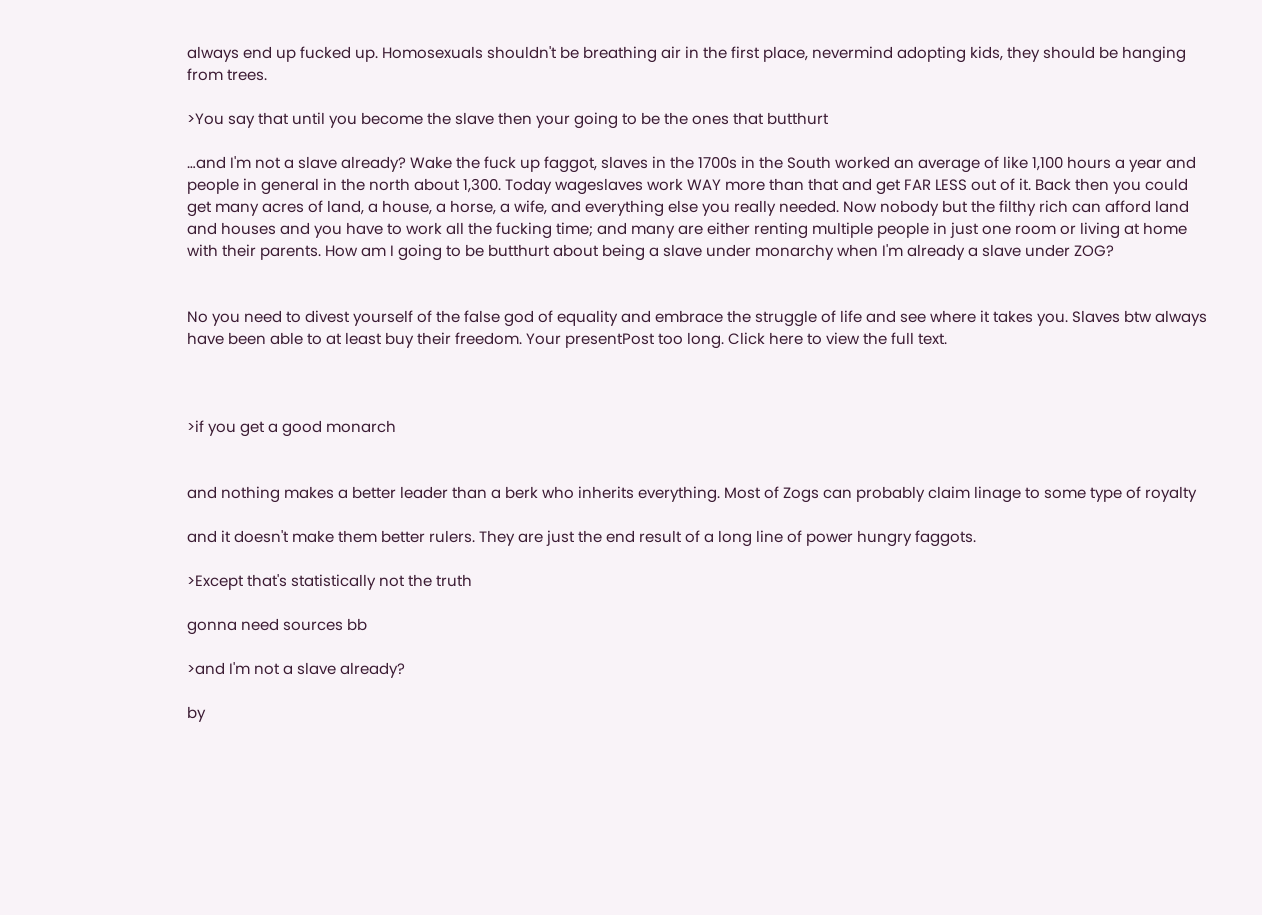always end up fucked up. Homosexuals shouldn't be breathing air in the first place, nevermind adopting kids, they should be hanging from trees.

>You say that until you become the slave then your going to be the ones that butthurt

…and I'm not a slave already? Wake the fuck up faggot, slaves in the 1700s in the South worked an average of like 1,100 hours a year and people in general in the north about 1,300. Today wageslaves work WAY more than that and get FAR LESS out of it. Back then you could get many acres of land, a house, a horse, a wife, and everything else you really needed. Now nobody but the filthy rich can afford land and houses and you have to work all the fucking time; and many are either renting multiple people in just one room or living at home with their parents. How am I going to be butthurt about being a slave under monarchy when I'm already a slave under ZOG?


No you need to divest yourself of the false god of equality and embrace the struggle of life and see where it takes you. Slaves btw always have been able to at least buy their freedom. Your presentPost too long. Click here to view the full text.



>if you get a good monarch


and nothing makes a better leader than a berk who inherits everything. Most of Zogs can probably claim linage to some type of royalty

and it doesn't make them better rulers. They are just the end result of a long line of power hungry faggots.

>Except that's statistically not the truth

gonna need sources bb

>and I'm not a slave already?

by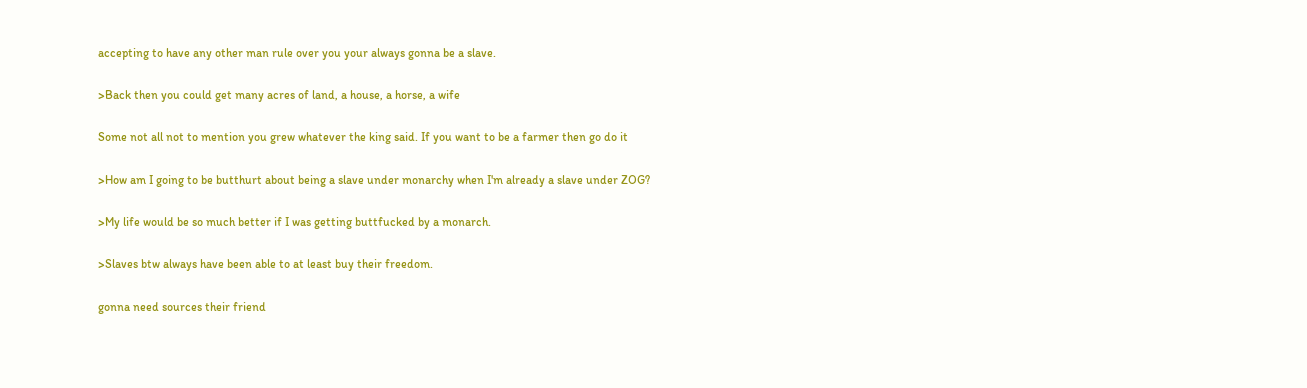accepting to have any other man rule over you your always gonna be a slave.

>Back then you could get many acres of land, a house, a horse, a wife

Some not all not to mention you grew whatever the king said. If you want to be a farmer then go do it

>How am I going to be butthurt about being a slave under monarchy when I'm already a slave under ZOG?

>My life would be so much better if I was getting buttfucked by a monarch.

>Slaves btw always have been able to at least buy their freedom.

gonna need sources their friend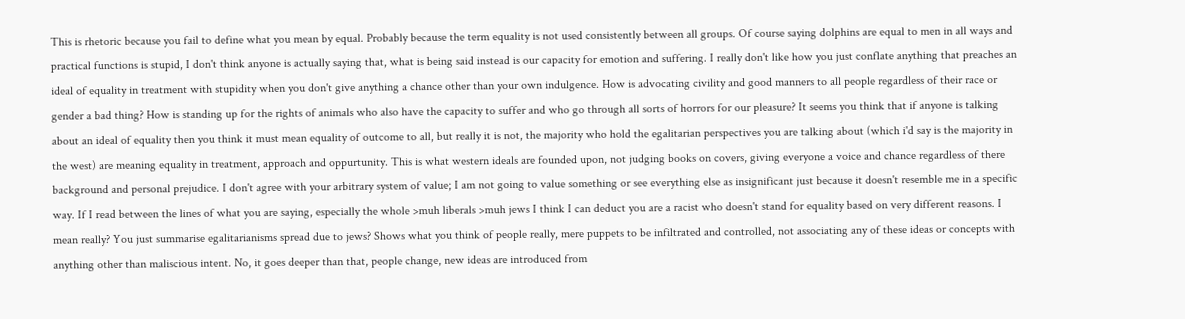This is rhetoric because you fail to define what you mean by equal. Probably because the term equality is not used consistently between all groups. Of course saying dolphins are equal to men in all ways and practical functions is stupid, I don't think anyone is actually saying that, what is being said instead is our capacity for emotion and suffering. I really don't like how you just conflate anything that preaches an ideal of equality in treatment with stupidity when you don't give anything a chance other than your own indulgence. How is advocating civility and good manners to all people regardless of their race or gender a bad thing? How is standing up for the rights of animals who also have the capacity to suffer and who go through all sorts of horrors for our pleasure? It seems you think that if anyone is talking about an ideal of equality then you think it must mean equality of outcome to all, but really it is not, the majority who hold the egalitarian perspectives you are talking about (which i'd say is the majority in the west) are meaning equality in treatment, approach and oppurtunity. This is what western ideals are founded upon, not judging books on covers, giving everyone a voice and chance regardless of there background and personal prejudice. I don't agree with your arbitrary system of value; I am not going to value something or see everything else as insignificant just because it doesn't resemble me in a specific way. If I read between the lines of what you are saying, especially the whole >muh liberals >muh jews I think I can deduct you are a racist who doesn't stand for equality based on very different reasons. I mean really? You just summarise egalitarianisms spread due to jews? Shows what you think of people really, mere puppets to be infiltrated and controlled, not associating any of these ideas or concepts with anything other than maliscious intent. No, it goes deeper than that, people change, new ideas are introduced from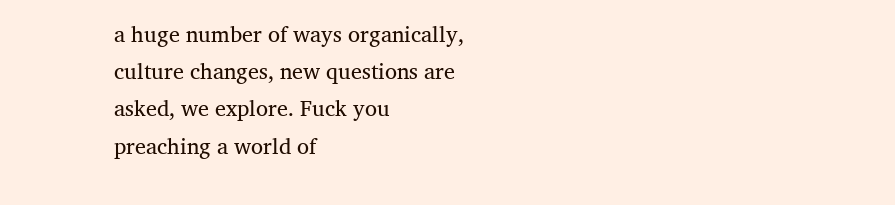a huge number of ways organically, culture changes, new questions are asked, we explore. Fuck you preaching a world of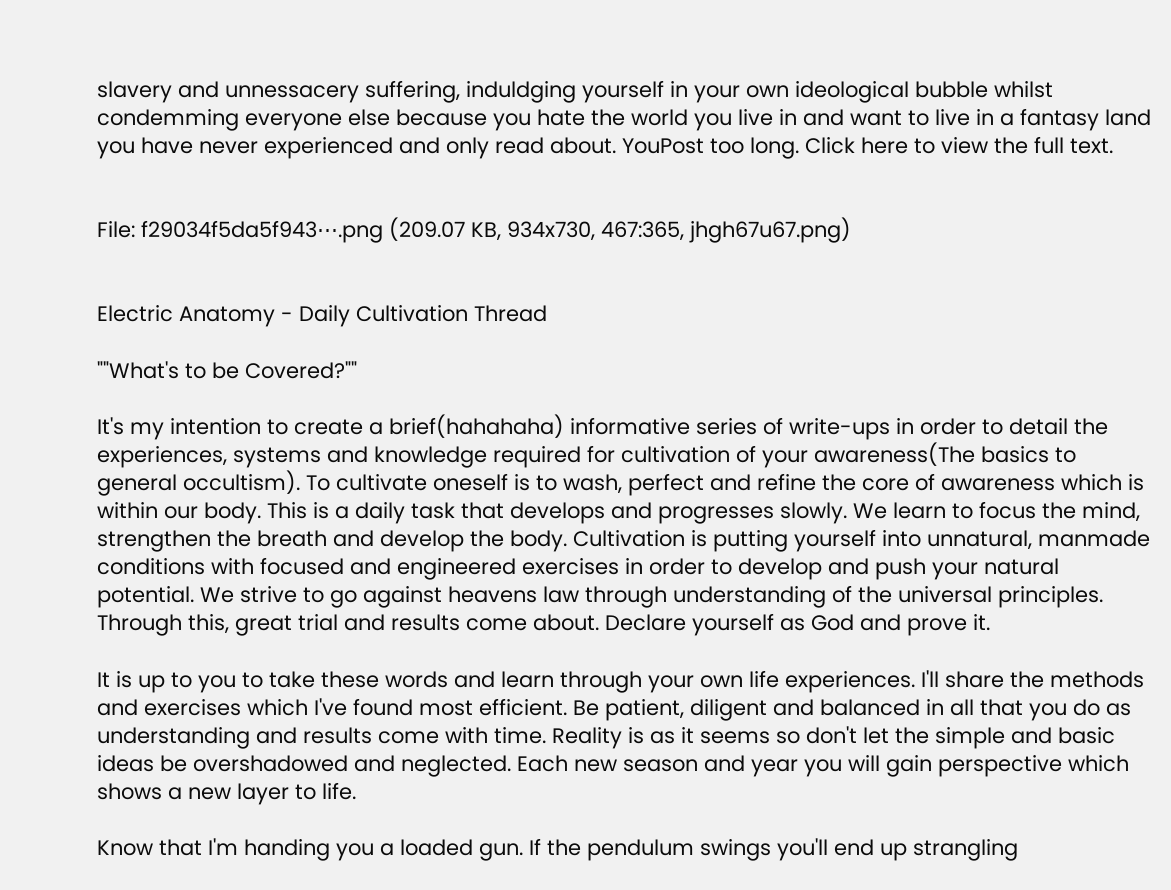slavery and unnessacery suffering, induldging yourself in your own ideological bubble whilst condemming everyone else because you hate the world you live in and want to live in a fantasy land you have never experienced and only read about. YouPost too long. Click here to view the full text.


File: f29034f5da5f943⋯.png (209.07 KB, 934x730, 467:365, jhgh67u67.png)


Electric Anatomy - Daily Cultivation Thread

""What's to be Covered?""

It's my intention to create a brief(hahahaha) informative series of write-ups in order to detail the experiences, systems and knowledge required for cultivation of your awareness(The basics to general occultism). To cultivate oneself is to wash, perfect and refine the core of awareness which is within our body. This is a daily task that develops and progresses slowly. We learn to focus the mind, strengthen the breath and develop the body. Cultivation is putting yourself into unnatural, manmade conditions with focused and engineered exercises in order to develop and push your natural potential. We strive to go against heavens law through understanding of the universal principles. Through this, great trial and results come about. Declare yourself as God and prove it.

It is up to you to take these words and learn through your own life experiences. I'll share the methods and exercises which I've found most efficient. Be patient, diligent and balanced in all that you do as understanding and results come with time. Reality is as it seems so don't let the simple and basic ideas be overshadowed and neglected. Each new season and year you will gain perspective which shows a new layer to life.

Know that I'm handing you a loaded gun. If the pendulum swings you'll end up strangling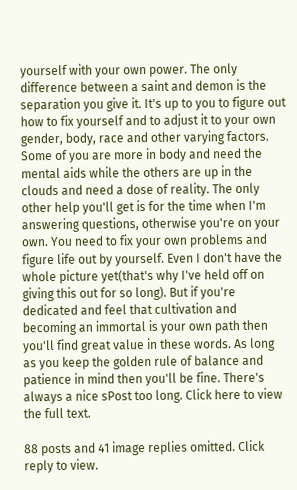yourself with your own power. The only difference between a saint and demon is the separation you give it. It's up to you to figure out how to fix yourself and to adjust it to your own gender, body, race and other varying factors. Some of you are more in body and need the mental aids while the others are up in the clouds and need a dose of reality. The only other help you'll get is for the time when I'm answering questions, otherwise you're on your own. You need to fix your own problems and figure life out by yourself. Even I don't have the whole picture yet(that's why I've held off on giving this out for so long). But if you're dedicated and feel that cultivation and becoming an immortal is your own path then you'll find great value in these words. As long as you keep the golden rule of balance and patience in mind then you'll be fine. There's always a nice sPost too long. Click here to view the full text.

88 posts and 41 image replies omitted. Click reply to view.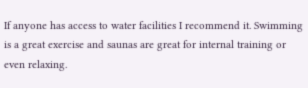If anyone has access to water facilities I recommend it. Swimming is a great exercise and saunas are great for internal training or even relaxing.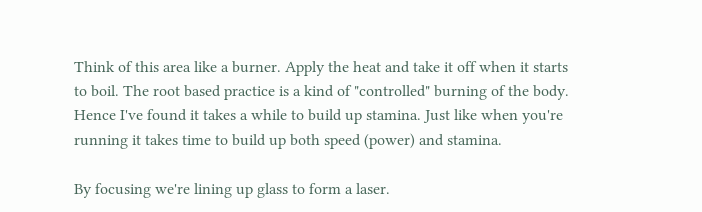Think of this area like a burner. Apply the heat and take it off when it starts to boil. The root based practice is a kind of "controlled" burning of the body. Hence I've found it takes a while to build up stamina. Just like when you're running it takes time to build up both speed (power) and stamina.

By focusing we're lining up glass to form a laser.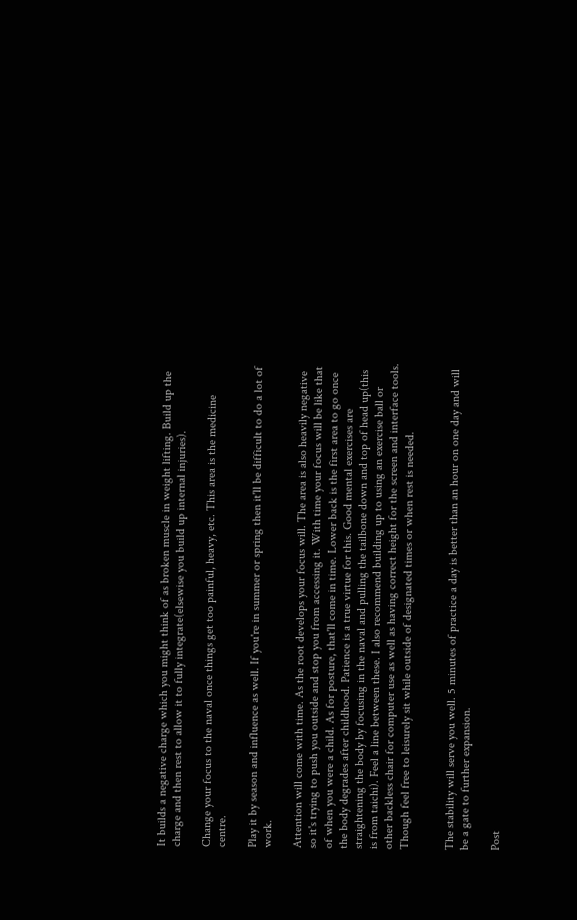It builds a negative charge which you might think of as broken muscle in weight lifting. Build up the charge and then rest to allow it to fully integrate(elsewise you build up internal injuries).

Change your focus to the naval once things get too painful, heavy, etc. This area is the medicine centre.

Play it by season and influence as well. If you're in summer or spring then it'll be difficult to do a lot of work.

Attention will come with time. As the root develops your focus will. The area is also heavily negative so it's trying to push you outside and stop you from accessing it. With time your focus will be like that of when you were a child. As for posture, that'll come in time. Lower back is the first area to go once the body degrades after childhood. Patience is a true virtue for this. Good mental exercises are straightening the body by focusing in the naval and pulling the tailbone down and top of head up(this is from taichi). Feel a line between these. I also recommend building up to using an exercise ball or other backless chair for computer use as well as having correct height for the screen and interface tools. Though feel free to leisurely sit while outside of designated times or when rest is needed.


The stability will serve you well. 5 minutes of practice a day is better than an hour on one day and will be a gate to further expansion.

Post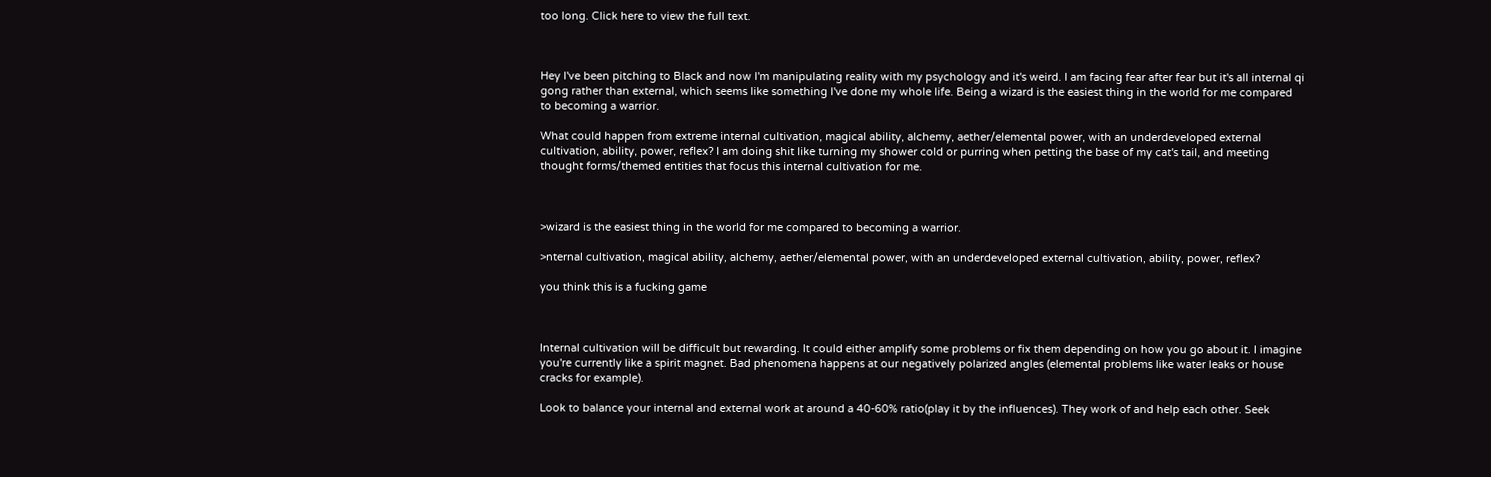too long. Click here to view the full text.



Hey I've been pitching to Black and now I'm manipulating reality with my psychology and it's weird. I am facing fear after fear but it's all internal qi gong rather than external, which seems like something I've done my whole life. Being a wizard is the easiest thing in the world for me compared to becoming a warrior.

What could happen from extreme internal cultivation, magical ability, alchemy, aether/elemental power, with an underdeveloped external cultivation, ability, power, reflex? I am doing shit like turning my shower cold or purring when petting the base of my cat's tail, and meeting thought forms/themed entities that focus this internal cultivation for me.



>wizard is the easiest thing in the world for me compared to becoming a warrior.

>nternal cultivation, magical ability, alchemy, aether/elemental power, with an underdeveloped external cultivation, ability, power, reflex?

you think this is a fucking game



Internal cultivation will be difficult but rewarding. It could either amplify some problems or fix them depending on how you go about it. I imagine you're currently like a spirit magnet. Bad phenomena happens at our negatively polarized angles (elemental problems like water leaks or house cracks for example).

Look to balance your internal and external work at around a 40-60% ratio(play it by the influences). They work of and help each other. Seek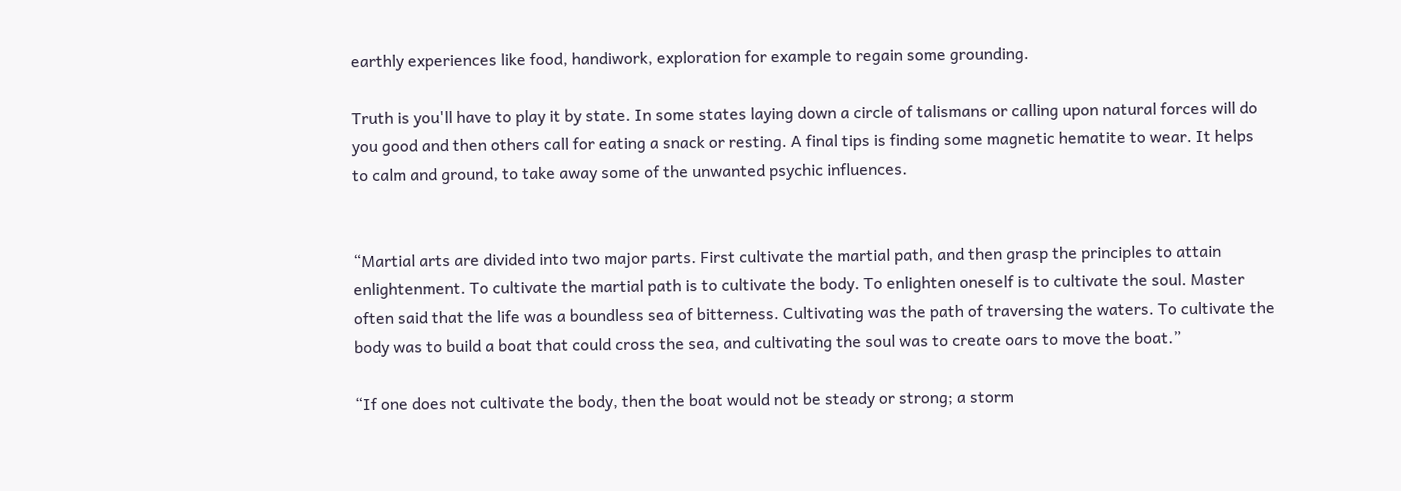earthly experiences like food, handiwork, exploration for example to regain some grounding.

Truth is you'll have to play it by state. In some states laying down a circle of talismans or calling upon natural forces will do you good and then others call for eating a snack or resting. A final tips is finding some magnetic hematite to wear. It helps to calm and ground, to take away some of the unwanted psychic influences.


“Martial arts are divided into two major parts. First cultivate the martial path, and then grasp the principles to attain enlightenment. To cultivate the martial path is to cultivate the body. To enlighten oneself is to cultivate the soul. Master often said that the life was a boundless sea of bitterness. Cultivating was the path of traversing the waters. To cultivate the body was to build a boat that could cross the sea, and cultivating the soul was to create oars to move the boat.”

“If one does not cultivate the body, then the boat would not be steady or strong; a storm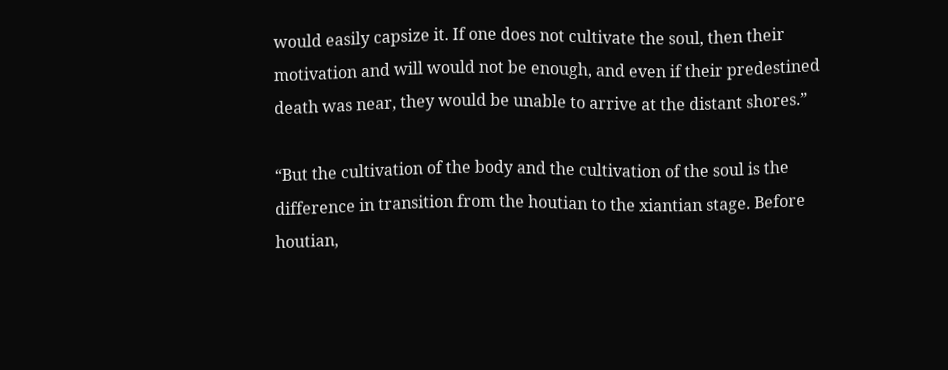would easily capsize it. If one does not cultivate the soul, then their motivation and will would not be enough, and even if their predestined death was near, they would be unable to arrive at the distant shores.”

“But the cultivation of the body and the cultivation of the soul is the difference in transition from the houtian to the xiantian stage. Before houtian,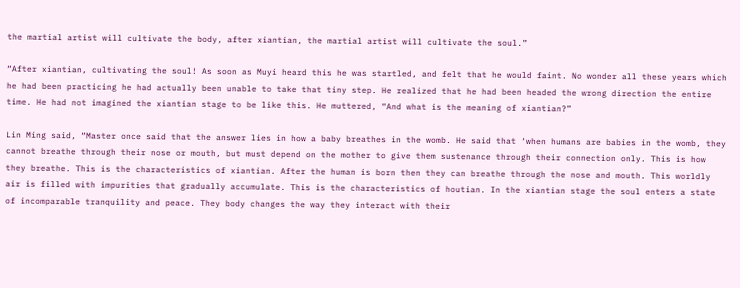the martial artist will cultivate the body, after xiantian, the martial artist will cultivate the soul.”

“After xiantian, cultivating the soul! As soon as Muyi heard this he was startled, and felt that he would faint. No wonder all these years which he had been practicing he had actually been unable to take that tiny step. He realized that he had been headed the wrong direction the entire time. He had not imagined the xiantian stage to be like this. He muttered, “And what is the meaning of xiantian?”

Lin Ming said, “Master once said that the answer lies in how a baby breathes in the womb. He said that ‘when humans are babies in the womb, they cannot breathe through their nose or mouth, but must depend on the mother to give them sustenance through their connection only. This is how they breathe. This is the characteristics of xiantian. After the human is born then they can breathe through the nose and mouth. This worldly air is filled with impurities that gradually accumulate. This is the characteristics of houtian. In the xiantian stage the soul enters a state of incomparable tranquility and peace. They body changes the way they interact with their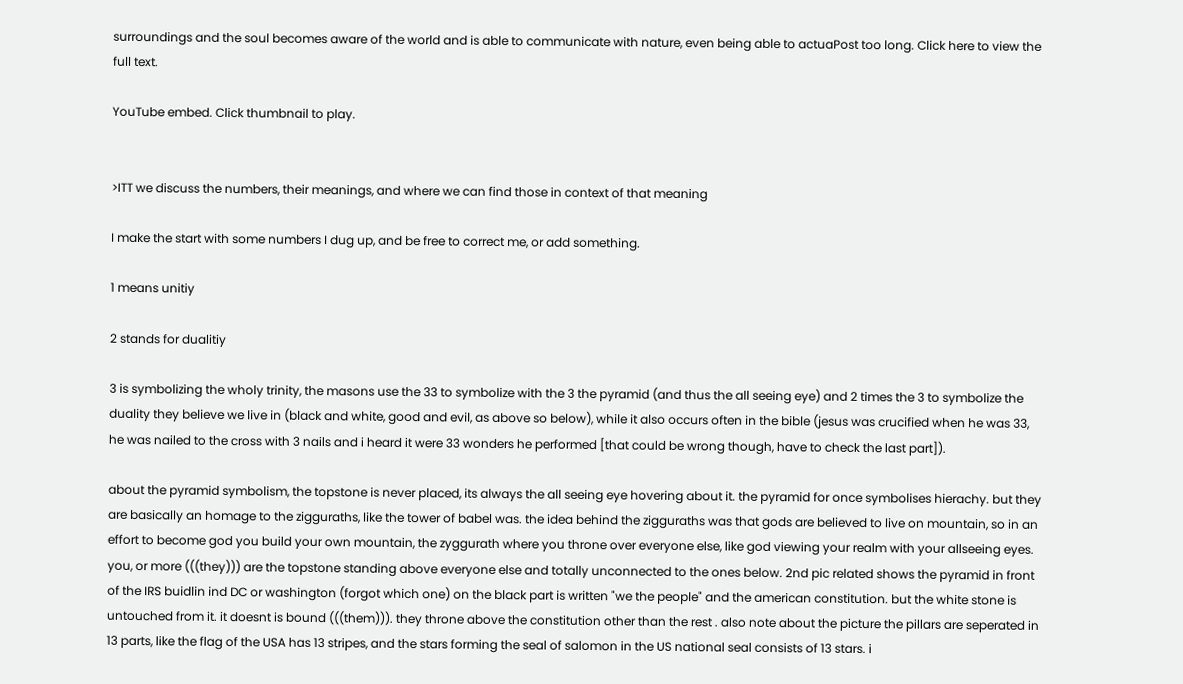surroundings and the soul becomes aware of the world and is able to communicate with nature, even being able to actuaPost too long. Click here to view the full text.

YouTube embed. Click thumbnail to play.


>ITT we discuss the numbers, their meanings, and where we can find those in context of that meaning

I make the start with some numbers I dug up, and be free to correct me, or add something.

1 means unitiy

2 stands for dualitiy

3 is symbolizing the wholy trinity, the masons use the 33 to symbolize with the 3 the pyramid (and thus the all seeing eye) and 2 times the 3 to symbolize the duality they believe we live in (black and white, good and evil, as above so below), while it also occurs often in the bible (jesus was crucified when he was 33, he was nailed to the cross with 3 nails and i heard it were 33 wonders he performed [that could be wrong though, have to check the last part]).

about the pyramid symbolism, the topstone is never placed, its always the all seeing eye hovering about it. the pyramid for once symbolises hierachy. but they are basically an homage to the zigguraths, like the tower of babel was. the idea behind the zigguraths was that gods are believed to live on mountain, so in an effort to become god you build your own mountain, the zyggurath where you throne over everyone else, like god viewing your realm with your allseeing eyes. you, or more (((they))) are the topstone standing above everyone else and totally unconnected to the ones below. 2nd pic related shows the pyramid in front of the IRS buidlin ind DC or washington (forgot which one) on the black part is written "we the people" and the american constitution. but the white stone is untouched from it. it doesnt is bound (((them))). they throne above the constitution other than the rest . also note about the picture the pillars are seperated in 13 parts, like the flag of the USA has 13 stripes, and the stars forming the seal of salomon in the US national seal consists of 13 stars. i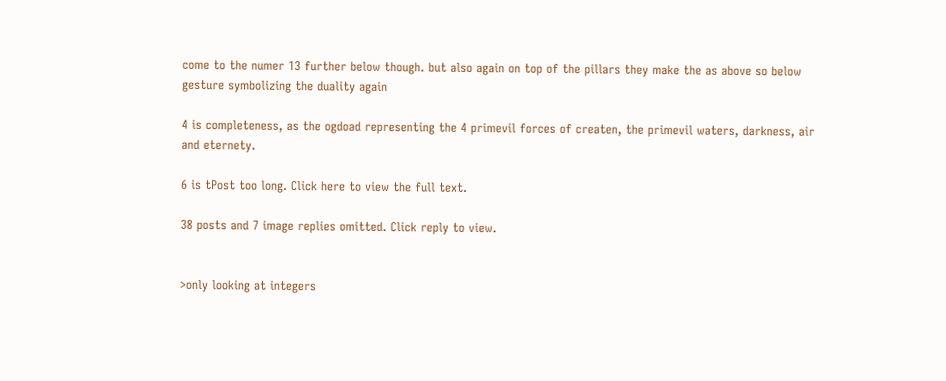come to the numer 13 further below though. but also again on top of the pillars they make the as above so below gesture symbolizing the duality again

4 is completeness, as the ogdoad representing the 4 primevil forces of createn, the primevil waters, darkness, air and eternety.

6 is tPost too long. Click here to view the full text.

38 posts and 7 image replies omitted. Click reply to view.


>only looking at integers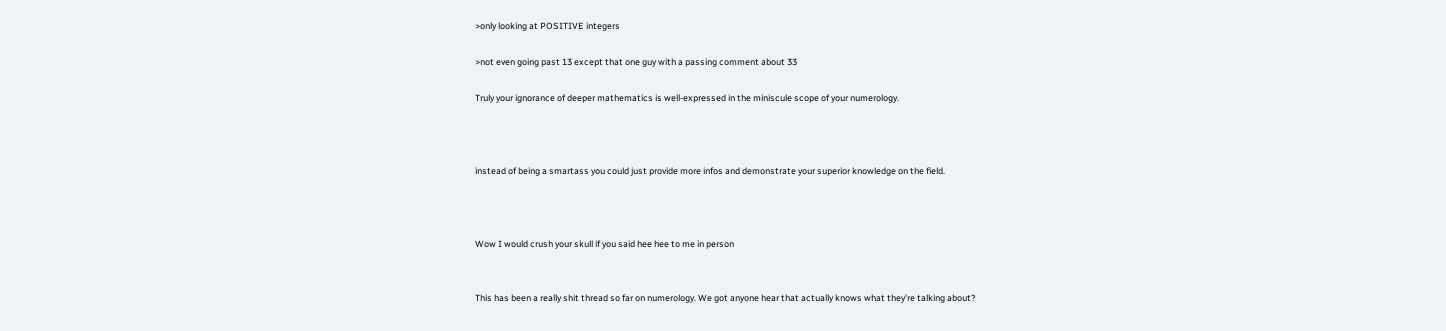>only looking at POSITIVE integers

>not even going past 13 except that one guy with a passing comment about 33

Truly your ignorance of deeper mathematics is well-expressed in the miniscule scope of your numerology.



instead of being a smartass you could just provide more infos and demonstrate your superior knowledge on the field.



Wow I would crush your skull if you said hee hee to me in person


This has been a really shit thread so far on numerology. We got anyone hear that actually knows what they're talking about?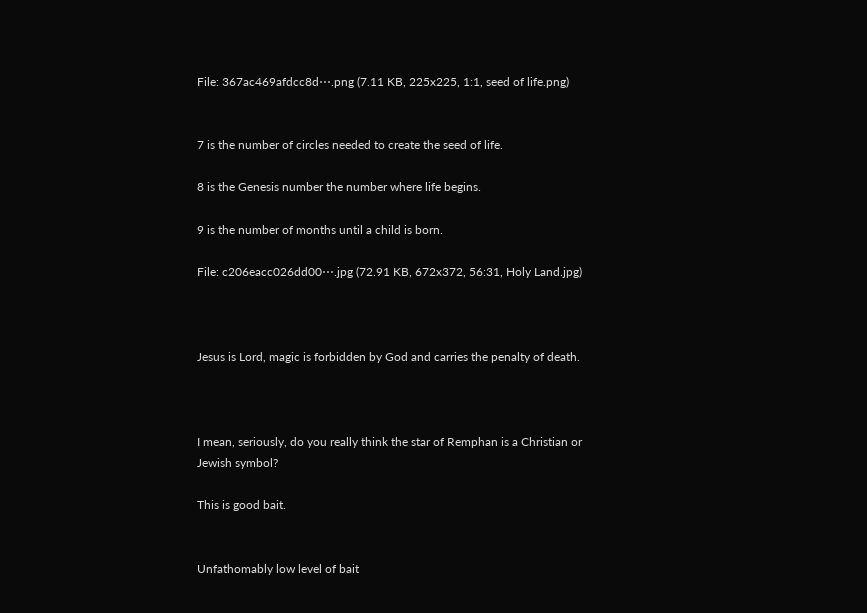File: 367ac469afdcc8d⋯.png (7.11 KB, 225x225, 1:1, seed of life.png)


7 is the number of circles needed to create the seed of life.

8 is the Genesis number the number where life begins.

9 is the number of months until a child is born.

File: c206eacc026dd00⋯.jpg (72.91 KB, 672x372, 56:31, Holy Land.jpg)



Jesus is Lord, magic is forbidden by God and carries the penalty of death.



I mean, seriously, do you really think the star of Remphan is a Christian or Jewish symbol?

This is good bait.


Unfathomably low level of bait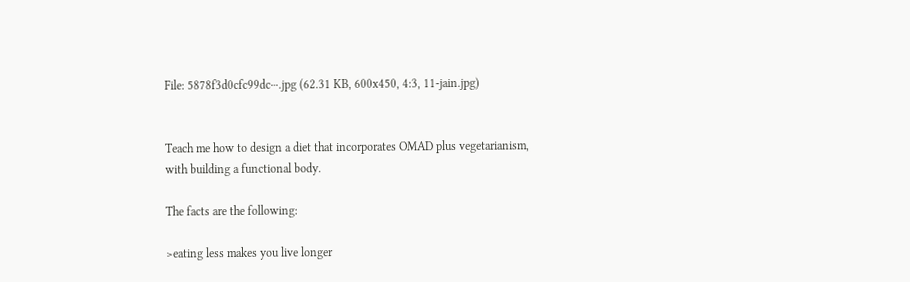File: 5878f3d0cfc99dc⋯.jpg (62.31 KB, 600x450, 4:3, 11-jain.jpg)


Teach me how to design a diet that incorporates OMAD plus vegetarianism, with building a functional body.

The facts are the following:

>eating less makes you live longer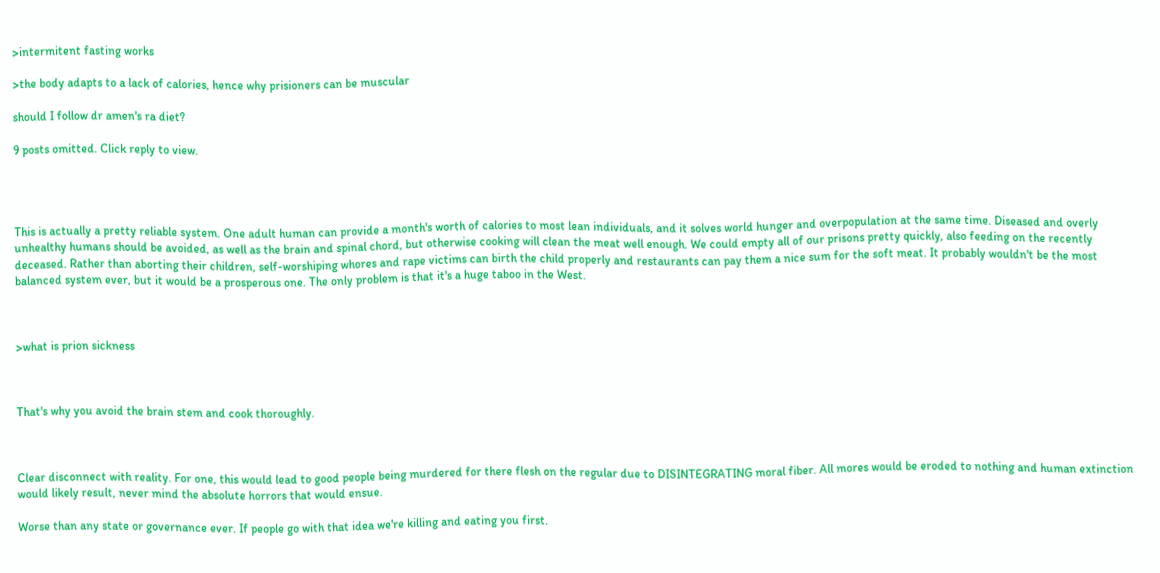>intermitent fasting works

>the body adapts to a lack of calories, hence why prisioners can be muscular

should I follow dr amen's ra diet?

9 posts omitted. Click reply to view.




This is actually a pretty reliable system. One adult human can provide a month's worth of calories to most lean individuals, and it solves world hunger and overpopulation at the same time. Diseased and overly unhealthy humans should be avoided, as well as the brain and spinal chord, but otherwise cooking will clean the meat well enough. We could empty all of our prisons pretty quickly, also feeding on the recently deceased. Rather than aborting their children, self-worshiping whores and rape victims can birth the child properly and restaurants can pay them a nice sum for the soft meat. It probably wouldn't be the most balanced system ever, but it would be a prosperous one. The only problem is that it's a huge taboo in the West.



>what is prion sickness



That's why you avoid the brain stem and cook thoroughly.



Clear disconnect with reality. For one, this would lead to good people being murdered for there flesh on the regular due to DISINTEGRATING moral fiber. All mores would be eroded to nothing and human extinction would likely result, never mind the absolute horrors that would ensue.

Worse than any state or governance ever. If people go with that idea we're killing and eating you first.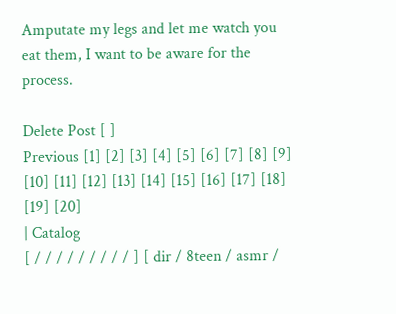Amputate my legs and let me watch you eat them, I want to be aware for the process.

Delete Post [ ]
Previous [1] [2] [3] [4] [5] [6] [7] [8] [9] [10] [11] [12] [13] [14] [15] [16] [17] [18] [19] [20]
| Catalog
[ / / / / / / / / / ] [ dir / 8teen / asmr /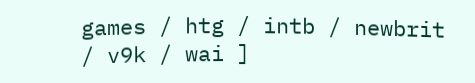games / htg / intb / newbrit / v9k / wai ]